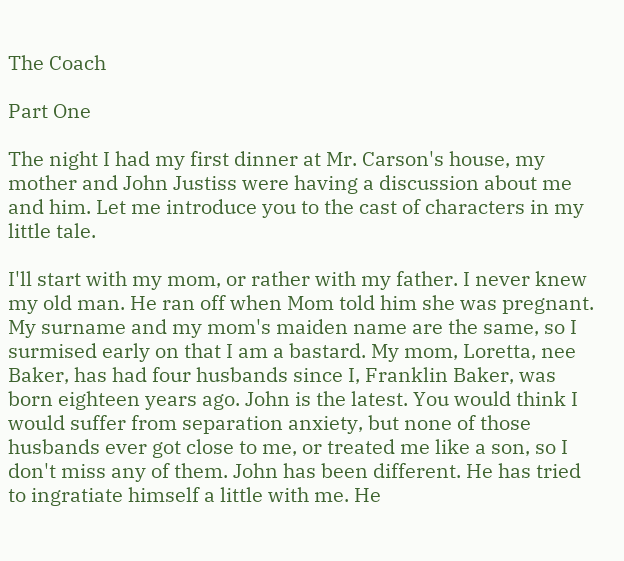The Coach

Part One

The night I had my first dinner at Mr. Carson's house, my mother and John Justiss were having a discussion about me and him. Let me introduce you to the cast of characters in my little tale.

I'll start with my mom, or rather with my father. I never knew my old man. He ran off when Mom told him she was pregnant. My surname and my mom's maiden name are the same, so I surmised early on that I am a bastard. My mom, Loretta, nee Baker, has had four husbands since I, Franklin Baker, was born eighteen years ago. John is the latest. You would think I would suffer from separation anxiety, but none of those husbands ever got close to me, or treated me like a son, so I don't miss any of them. John has been different. He has tried to ingratiate himself a little with me. He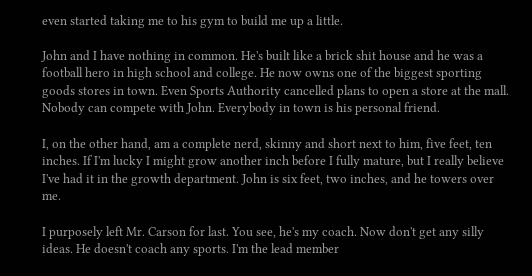even started taking me to his gym to build me up a little.

John and I have nothing in common. He's built like a brick shit house and he was a football hero in high school and college. He now owns one of the biggest sporting goods stores in town. Even Sports Authority cancelled plans to open a store at the mall. Nobody can compete with John. Everybody in town is his personal friend.

I, on the other hand, am a complete nerd, skinny and short next to him, five feet, ten inches. If I'm lucky I might grow another inch before I fully mature, but I really believe I've had it in the growth department. John is six feet, two inches, and he towers over me.

I purposely left Mr. Carson for last. You see, he's my coach. Now don't get any silly ideas. He doesn't coach any sports. I'm the lead member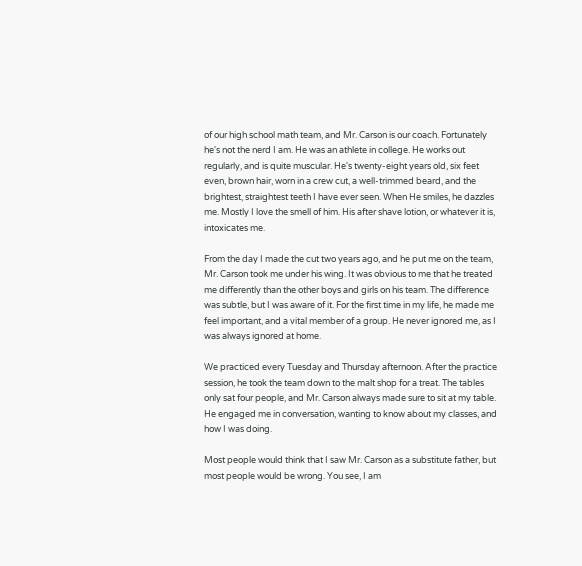of our high school math team, and Mr. Carson is our coach. Fortunately he's not the nerd I am. He was an athlete in college. He works out regularly, and is quite muscular. He's twenty-eight years old, six feet even, brown hair, worn in a crew cut, a well-trimmed beard, and the brightest, straightest teeth I have ever seen. When He smiles, he dazzles me. Mostly I love the smell of him. His after shave lotion, or whatever it is, intoxicates me.

From the day I made the cut two years ago, and he put me on the team, Mr. Carson took me under his wing. It was obvious to me that he treated me differently than the other boys and girls on his team. The difference was subtle, but I was aware of it. For the first time in my life, he made me feel important, and a vital member of a group. He never ignored me, as I was always ignored at home.

We practiced every Tuesday and Thursday afternoon. After the practice session, he took the team down to the malt shop for a treat. The tables only sat four people, and Mr. Carson always made sure to sit at my table. He engaged me in conversation, wanting to know about my classes, and how I was doing.

Most people would think that I saw Mr. Carson as a substitute father, but most people would be wrong. You see, I am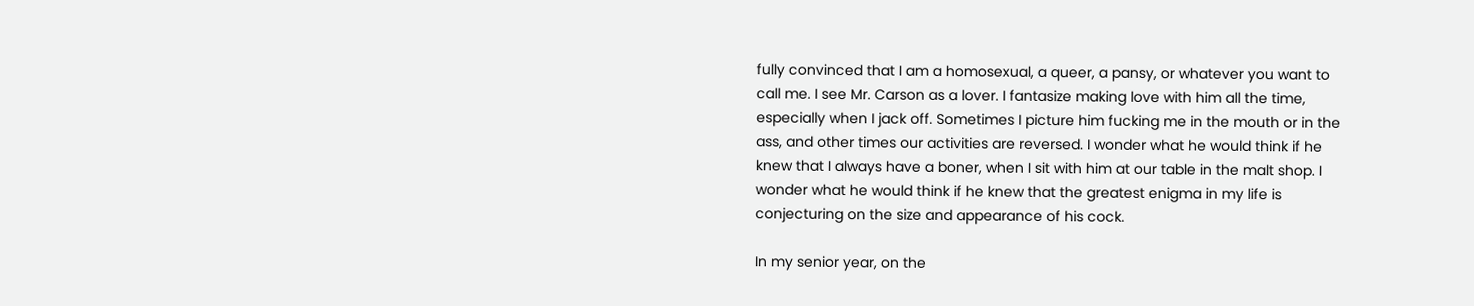fully convinced that I am a homosexual, a queer, a pansy, or whatever you want to call me. I see Mr. Carson as a lover. I fantasize making love with him all the time, especially when I jack off. Sometimes I picture him fucking me in the mouth or in the ass, and other times our activities are reversed. I wonder what he would think if he knew that I always have a boner, when I sit with him at our table in the malt shop. I wonder what he would think if he knew that the greatest enigma in my life is conjecturing on the size and appearance of his cock.

In my senior year, on the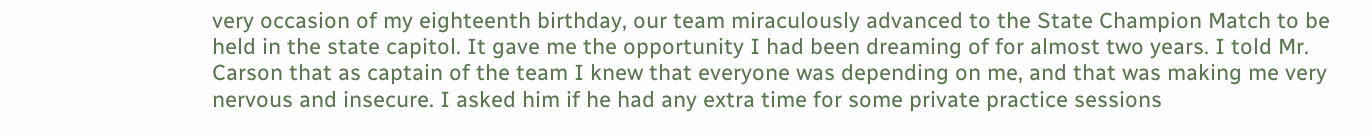very occasion of my eighteenth birthday, our team miraculously advanced to the State Champion Match to be held in the state capitol. It gave me the opportunity I had been dreaming of for almost two years. I told Mr. Carson that as captain of the team I knew that everyone was depending on me, and that was making me very nervous and insecure. I asked him if he had any extra time for some private practice sessions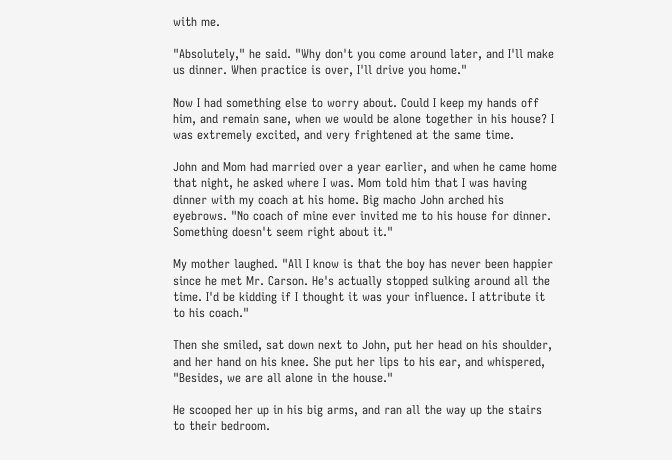with me.

"Absolutely," he said. "Why don't you come around later, and I'll make us dinner. When practice is over, I'll drive you home."

Now I had something else to worry about. Could I keep my hands off him, and remain sane, when we would be alone together in his house? I was extremely excited, and very frightened at the same time.

John and Mom had married over a year earlier, and when he came home that night, he asked where I was. Mom told him that I was having dinner with my coach at his home. Big macho John arched his eyebrows. "No coach of mine ever invited me to his house for dinner. Something doesn't seem right about it."

My mother laughed. "All I know is that the boy has never been happier since he met Mr. Carson. He's actually stopped sulking around all the time. I'd be kidding if I thought it was your influence. I attribute it to his coach."

Then she smiled, sat down next to John, put her head on his shoulder, and her hand on his knee. She put her lips to his ear, and whispered, "Besides, we are all alone in the house."

He scooped her up in his big arms, and ran all the way up the stairs to their bedroom.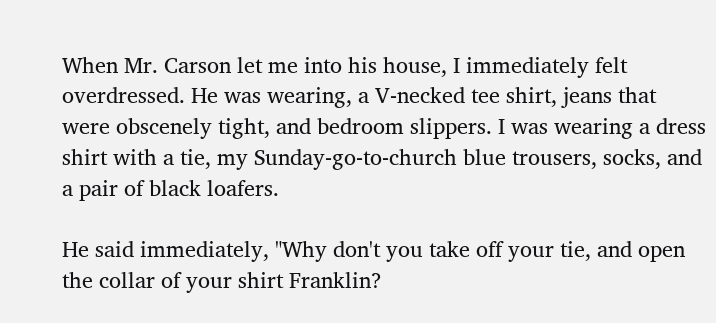When Mr. Carson let me into his house, I immediately felt overdressed. He was wearing, a V-necked tee shirt, jeans that were obscenely tight, and bedroom slippers. I was wearing a dress shirt with a tie, my Sunday-go-to-church blue trousers, socks, and a pair of black loafers.

He said immediately, "Why don't you take off your tie, and open the collar of your shirt Franklin?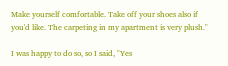Make yourself comfortable. Take off your shoes also if you'd like. The carpeting in my apartment is very plush."

I was happy to do so, so I said, "Yes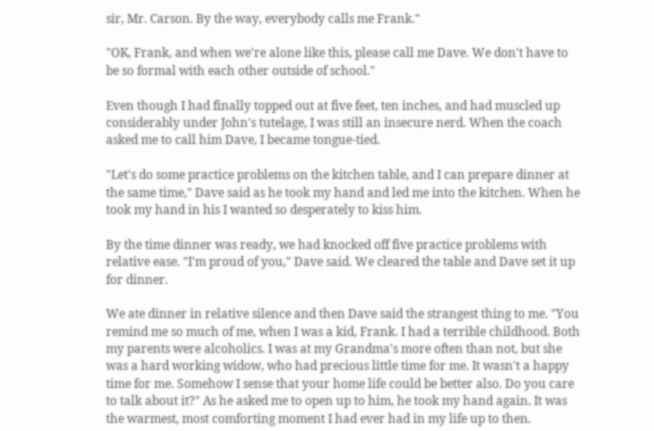sir, Mr. Carson. By the way, everybody calls me Frank."

"OK, Frank, and when we're alone like this, please call me Dave. We don't have to be so formal with each other outside of school."

Even though I had finally topped out at five feet, ten inches, and had muscled up considerably under John's tutelage, I was still an insecure nerd. When the coach asked me to call him Dave, I became tongue-tied.

"Let's do some practice problems on the kitchen table, and I can prepare dinner at the same time," Dave said as he took my hand and led me into the kitchen. When he took my hand in his I wanted so desperately to kiss him.

By the time dinner was ready, we had knocked off five practice problems with relative ease. "I'm proud of you," Dave said. We cleared the table and Dave set it up for dinner.

We ate dinner in relative silence and then Dave said the strangest thing to me. "You remind me so much of me, when I was a kid, Frank. I had a terrible childhood. Both my parents were alcoholics. I was at my Grandma's more often than not, but she was a hard working widow, who had precious little time for me. It wasn't a happy time for me. Somehow I sense that your home life could be better also. Do you care to talk about it?" As he asked me to open up to him, he took my hand again. It was the warmest, most comforting moment I had ever had in my life up to then.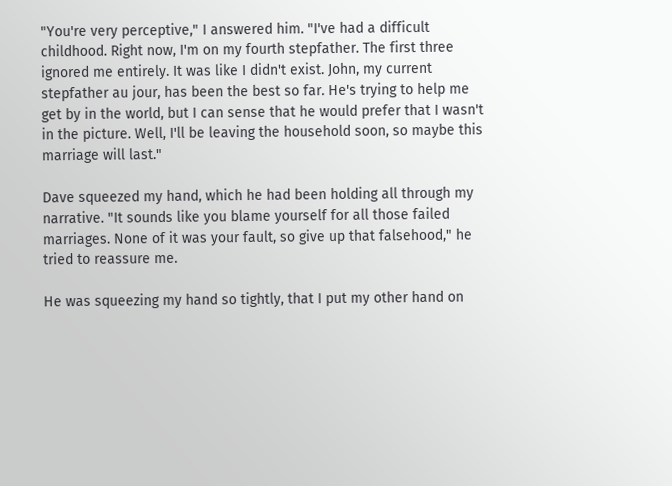"You're very perceptive," I answered him. "I've had a difficult childhood. Right now, I'm on my fourth stepfather. The first three ignored me entirely. It was like I didn't exist. John, my current stepfather au jour, has been the best so far. He's trying to help me get by in the world, but I can sense that he would prefer that I wasn't in the picture. Well, I'll be leaving the household soon, so maybe this marriage will last."

Dave squeezed my hand, which he had been holding all through my narrative. "It sounds like you blame yourself for all those failed marriages. None of it was your fault, so give up that falsehood," he tried to reassure me.

He was squeezing my hand so tightly, that I put my other hand on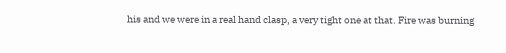his and we were in a real hand clasp, a very tight one at that. Fire was burning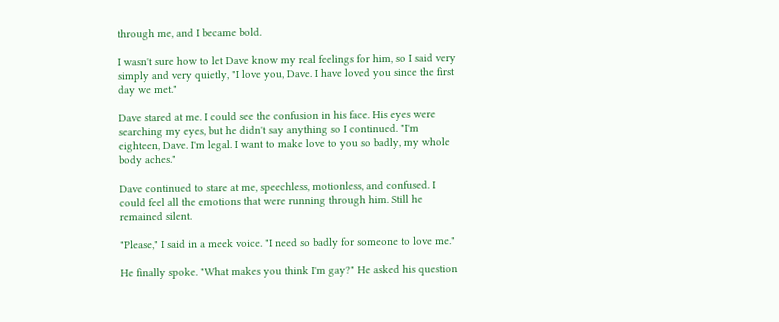through me, and I became bold.

I wasn't sure how to let Dave know my real feelings for him, so I said very simply and very quietly, "I love you, Dave. I have loved you since the first day we met."

Dave stared at me. I could see the confusion in his face. His eyes were searching my eyes, but he didn't say anything so I continued. "I'm eighteen, Dave. I'm legal. I want to make love to you so badly, my whole body aches."

Dave continued to stare at me, speechless, motionless, and confused. I could feel all the emotions that were running through him. Still he remained silent.

"Please," I said in a meek voice. "I need so badly for someone to love me."

He finally spoke. "What makes you think I'm gay?" He asked his question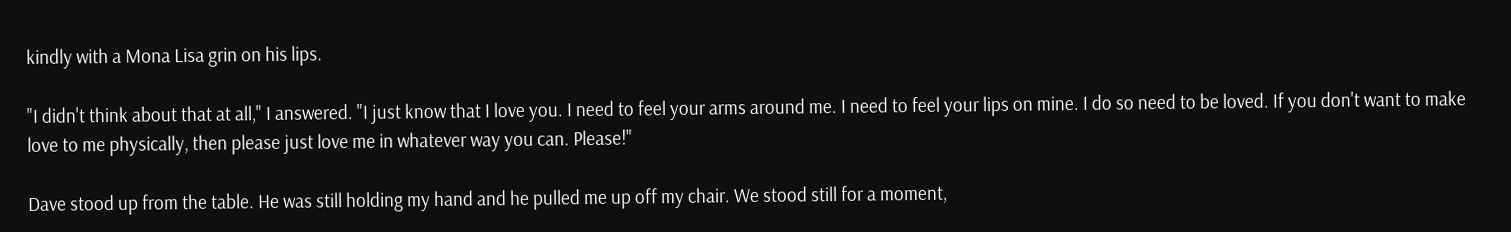kindly with a Mona Lisa grin on his lips.

"I didn't think about that at all," I answered. "I just know that I love you. I need to feel your arms around me. I need to feel your lips on mine. I do so need to be loved. If you don't want to make love to me physically, then please just love me in whatever way you can. Please!"

Dave stood up from the table. He was still holding my hand and he pulled me up off my chair. We stood still for a moment,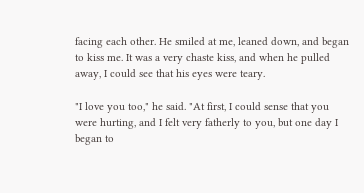facing each other. He smiled at me, leaned down, and began to kiss me. It was a very chaste kiss, and when he pulled away, I could see that his eyes were teary.

"I love you too," he said. "At first, I could sense that you were hurting, and I felt very fatherly to you, but one day I began to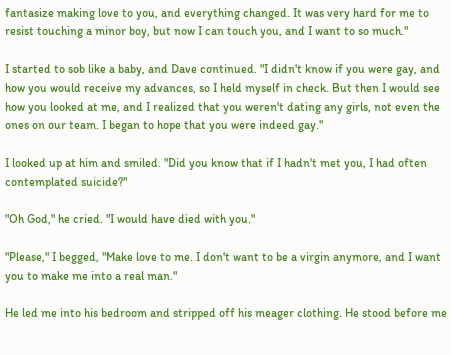fantasize making love to you, and everything changed. It was very hard for me to resist touching a minor boy, but now I can touch you, and I want to so much."

I started to sob like a baby, and Dave continued. "I didn't know if you were gay, and how you would receive my advances, so I held myself in check. But then I would see how you looked at me, and I realized that you weren't dating any girls, not even the ones on our team. I began to hope that you were indeed gay."

I looked up at him and smiled. "Did you know that if I hadn't met you, I had often contemplated suicide?"

"Oh God," he cried. "I would have died with you."

"Please," I begged, "Make love to me. I don't want to be a virgin anymore, and I want you to make me into a real man."

He led me into his bedroom and stripped off his meager clothing. He stood before me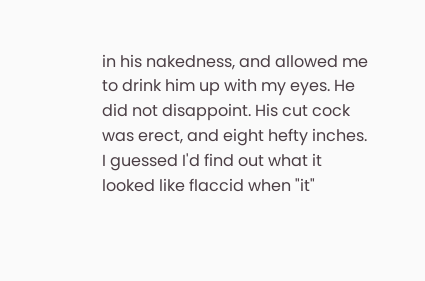in his nakedness, and allowed me to drink him up with my eyes. He did not disappoint. His cut cock was erect, and eight hefty inches. I guessed I'd find out what it looked like flaccid when "it"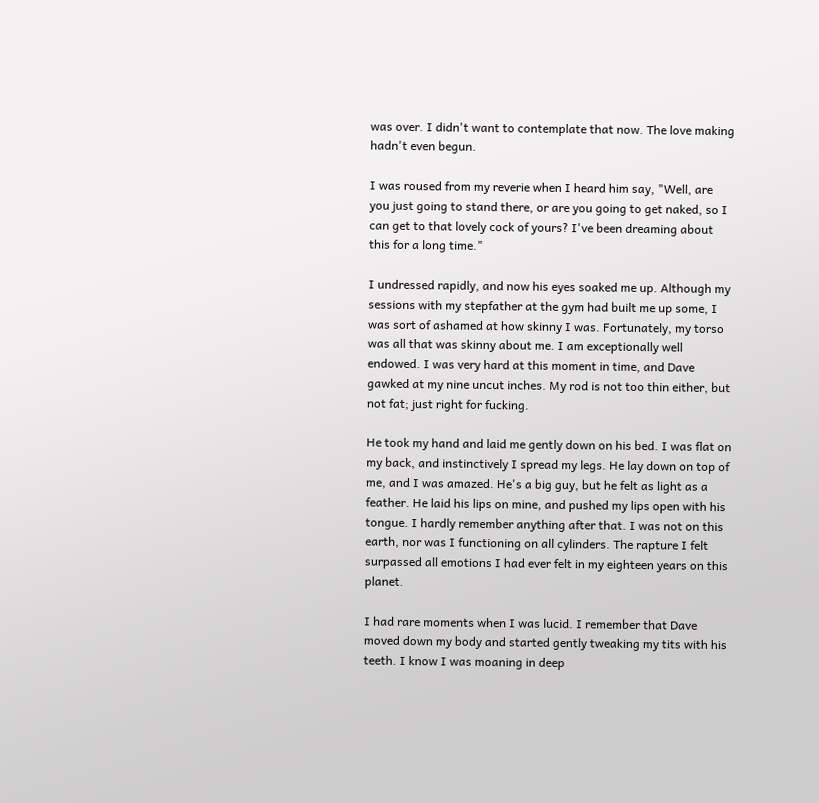was over. I didn't want to contemplate that now. The love making hadn't even begun.

I was roused from my reverie when I heard him say, "Well, are you just going to stand there, or are you going to get naked, so I can get to that lovely cock of yours? I've been dreaming about this for a long time."

I undressed rapidly, and now his eyes soaked me up. Although my sessions with my stepfather at the gym had built me up some, I was sort of ashamed at how skinny I was. Fortunately, my torso was all that was skinny about me. I am exceptionally well endowed. I was very hard at this moment in time, and Dave gawked at my nine uncut inches. My rod is not too thin either, but not fat; just right for fucking.

He took my hand and laid me gently down on his bed. I was flat on my back, and instinctively I spread my legs. He lay down on top of me, and I was amazed. He's a big guy, but he felt as light as a feather. He laid his lips on mine, and pushed my lips open with his tongue. I hardly remember anything after that. I was not on this earth, nor was I functioning on all cylinders. The rapture I felt surpassed all emotions I had ever felt in my eighteen years on this planet.

I had rare moments when I was lucid. I remember that Dave moved down my body and started gently tweaking my tits with his teeth. I know I was moaning in deep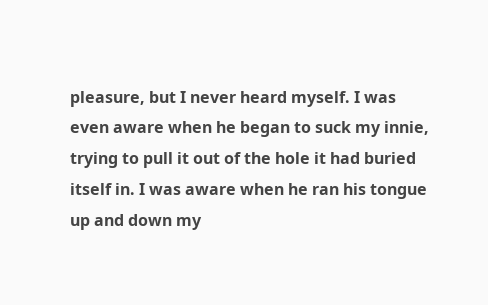pleasure, but I never heard myself. I was even aware when he began to suck my innie, trying to pull it out of the hole it had buried itself in. I was aware when he ran his tongue up and down my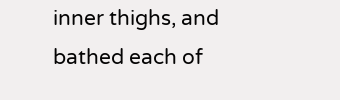inner thighs, and bathed each of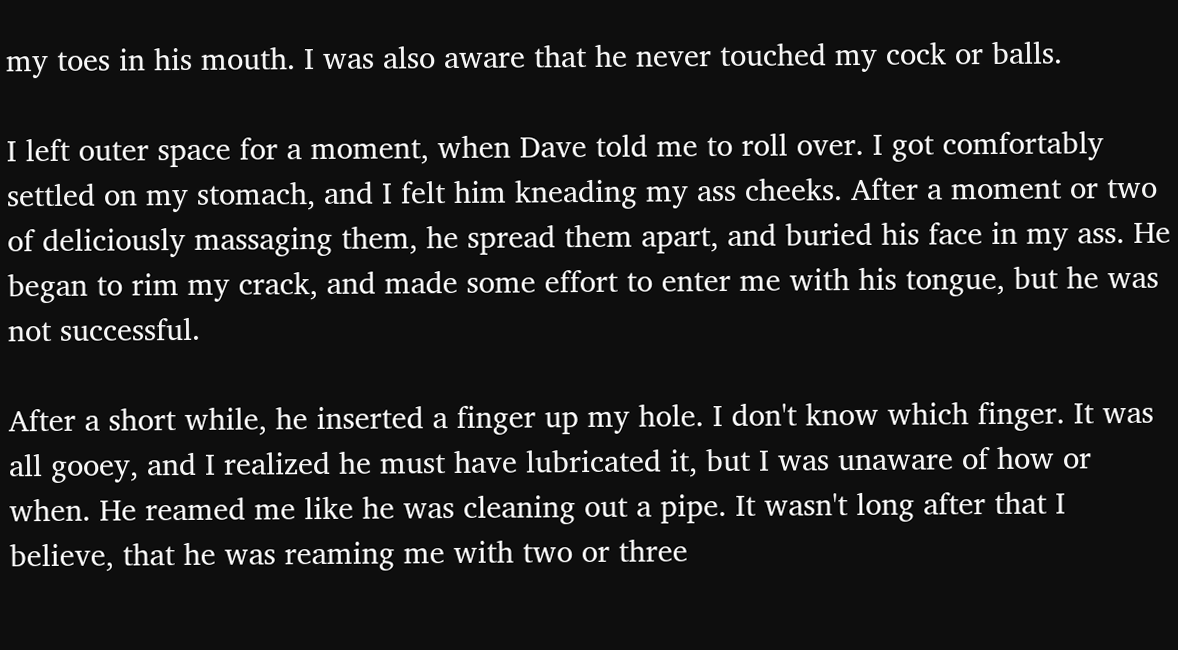my toes in his mouth. I was also aware that he never touched my cock or balls.

I left outer space for a moment, when Dave told me to roll over. I got comfortably settled on my stomach, and I felt him kneading my ass cheeks. After a moment or two of deliciously massaging them, he spread them apart, and buried his face in my ass. He began to rim my crack, and made some effort to enter me with his tongue, but he was not successful.

After a short while, he inserted a finger up my hole. I don't know which finger. It was all gooey, and I realized he must have lubricated it, but I was unaware of how or when. He reamed me like he was cleaning out a pipe. It wasn't long after that I believe, that he was reaming me with two or three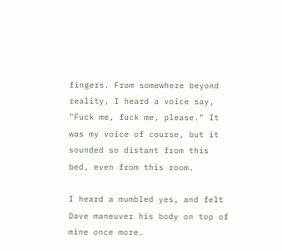fingers. From somewhere beyond reality, I heard a voice say, "Fuck me, fuck me, please." It was my voice of course, but it sounded so distant from this bed, even from this room.

I heard a mumbled yes, and felt Dave maneuver his body on top of mine once more.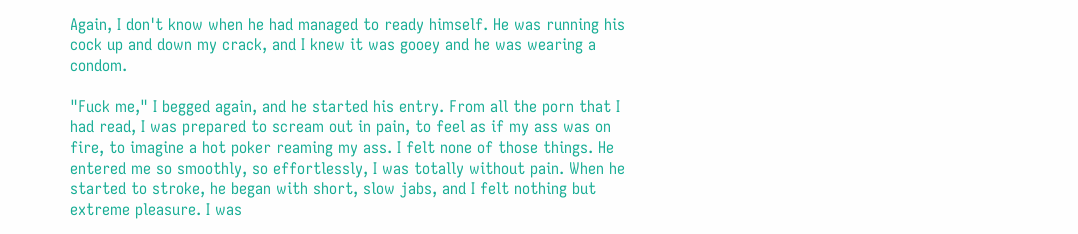Again, I don't know when he had managed to ready himself. He was running his cock up and down my crack, and I knew it was gooey and he was wearing a condom.

"Fuck me," I begged again, and he started his entry. From all the porn that I had read, I was prepared to scream out in pain, to feel as if my ass was on fire, to imagine a hot poker reaming my ass. I felt none of those things. He entered me so smoothly, so effortlessly, I was totally without pain. When he started to stroke, he began with short, slow jabs, and I felt nothing but extreme pleasure. I was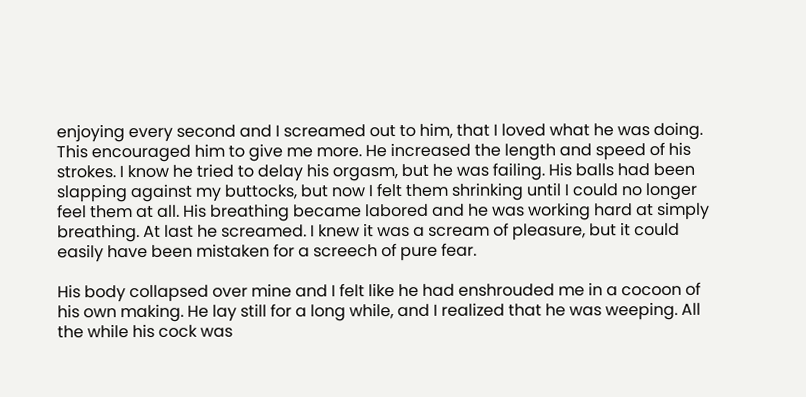enjoying every second and I screamed out to him, that I loved what he was doing. This encouraged him to give me more. He increased the length and speed of his strokes. I know he tried to delay his orgasm, but he was failing. His balls had been slapping against my buttocks, but now I felt them shrinking until I could no longer feel them at all. His breathing became labored and he was working hard at simply breathing. At last he screamed. I knew it was a scream of pleasure, but it could easily have been mistaken for a screech of pure fear.

His body collapsed over mine and I felt like he had enshrouded me in a cocoon of his own making. He lay still for a long while, and I realized that he was weeping. All the while his cock was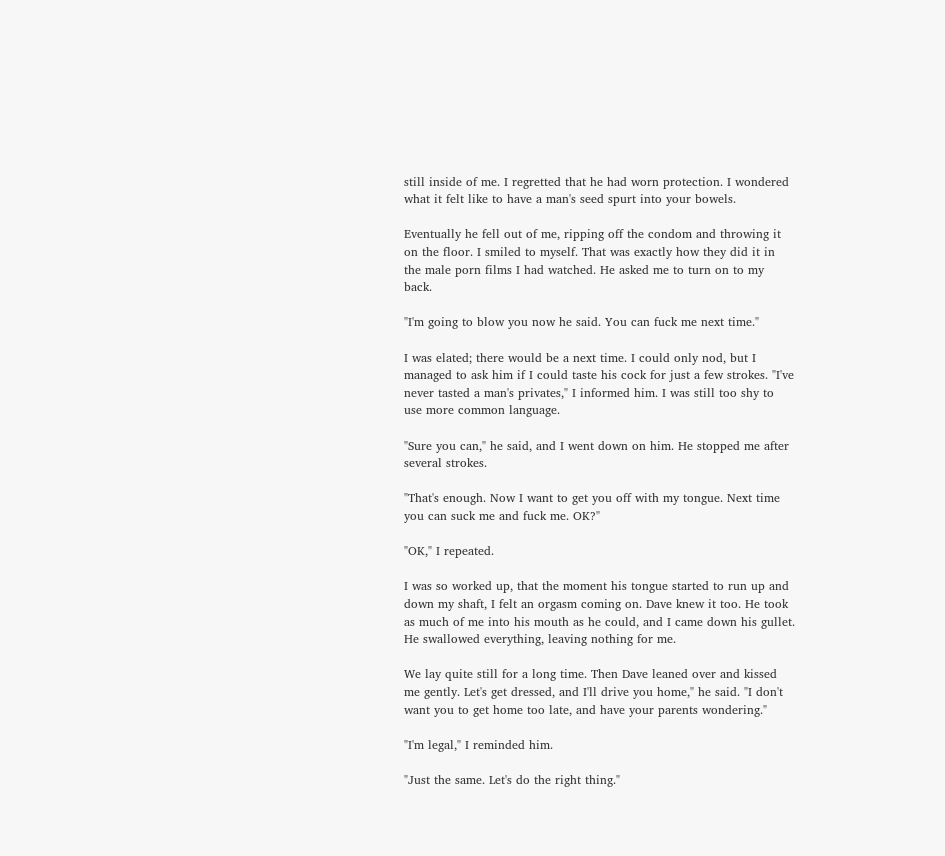still inside of me. I regretted that he had worn protection. I wondered what it felt like to have a man's seed spurt into your bowels.

Eventually he fell out of me, ripping off the condom and throwing it on the floor. I smiled to myself. That was exactly how they did it in the male porn films I had watched. He asked me to turn on to my back.

"I'm going to blow you now he said. You can fuck me next time."

I was elated; there would be a next time. I could only nod, but I managed to ask him if I could taste his cock for just a few strokes. "I've never tasted a man's privates," I informed him. I was still too shy to use more common language.

"Sure you can," he said, and I went down on him. He stopped me after several strokes.

"That's enough. Now I want to get you off with my tongue. Next time you can suck me and fuck me. OK?"

"OK," I repeated.

I was so worked up, that the moment his tongue started to run up and down my shaft, I felt an orgasm coming on. Dave knew it too. He took as much of me into his mouth as he could, and I came down his gullet. He swallowed everything, leaving nothing for me.

We lay quite still for a long time. Then Dave leaned over and kissed me gently. Let's get dressed, and I'll drive you home," he said. "I don't want you to get home too late, and have your parents wondering."

"I'm legal," I reminded him.

"Just the same. Let's do the right thing."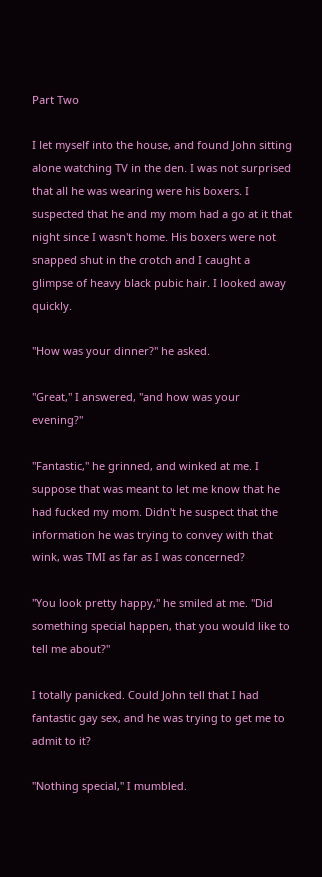Part Two

I let myself into the house, and found John sitting alone watching TV in the den. I was not surprised that all he was wearing were his boxers. I suspected that he and my mom had a go at it that night since I wasn't home. His boxers were not snapped shut in the crotch and I caught a glimpse of heavy black pubic hair. I looked away quickly.

"How was your dinner?" he asked.

"Great," I answered, "and how was your evening?"

"Fantastic," he grinned, and winked at me. I suppose that was meant to let me know that he had fucked my mom. Didn't he suspect that the information he was trying to convey with that wink, was TMI as far as I was concerned?

"You look pretty happy," he smiled at me. "Did something special happen, that you would like to tell me about?"

I totally panicked. Could John tell that I had fantastic gay sex, and he was trying to get me to admit to it?

"Nothing special," I mumbled.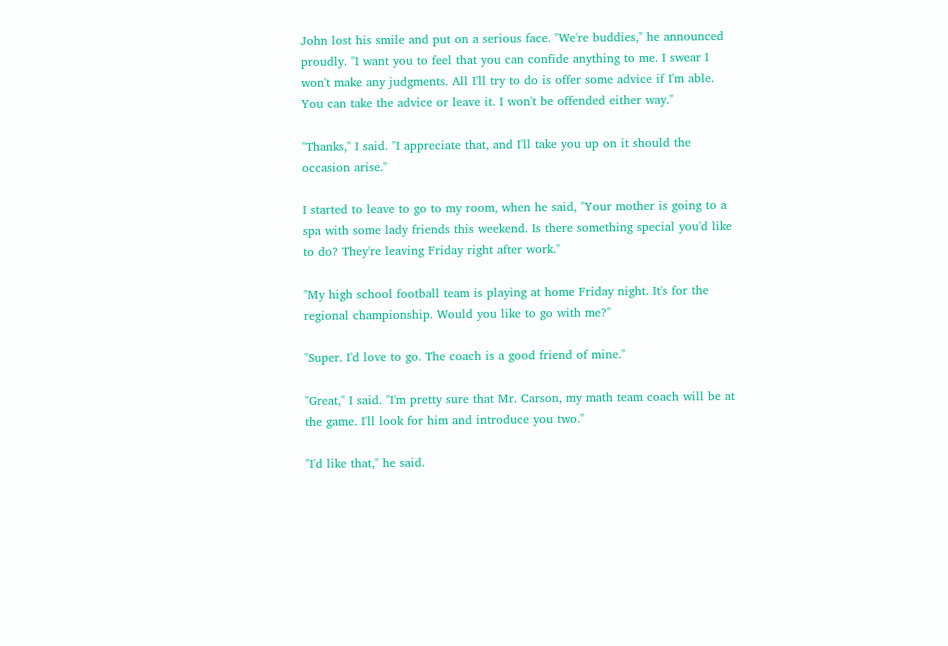John lost his smile and put on a serious face. "We're buddies," he announced proudly. "I want you to feel that you can confide anything to me. I swear I won't make any judgments. All I'll try to do is offer some advice if I'm able. You can take the advice or leave it. I won't be offended either way."

"Thanks," I said. "I appreciate that, and I'll take you up on it should the occasion arise."

I started to leave to go to my room, when he said, "Your mother is going to a spa with some lady friends this weekend. Is there something special you'd like to do? They're leaving Friday right after work."

"My high school football team is playing at home Friday night. It's for the regional championship. Would you like to go with me?"

"Super. I'd love to go. The coach is a good friend of mine."

"Great," I said. "I'm pretty sure that Mr. Carson, my math team coach will be at the game. I'll look for him and introduce you two."

"I'd like that," he said.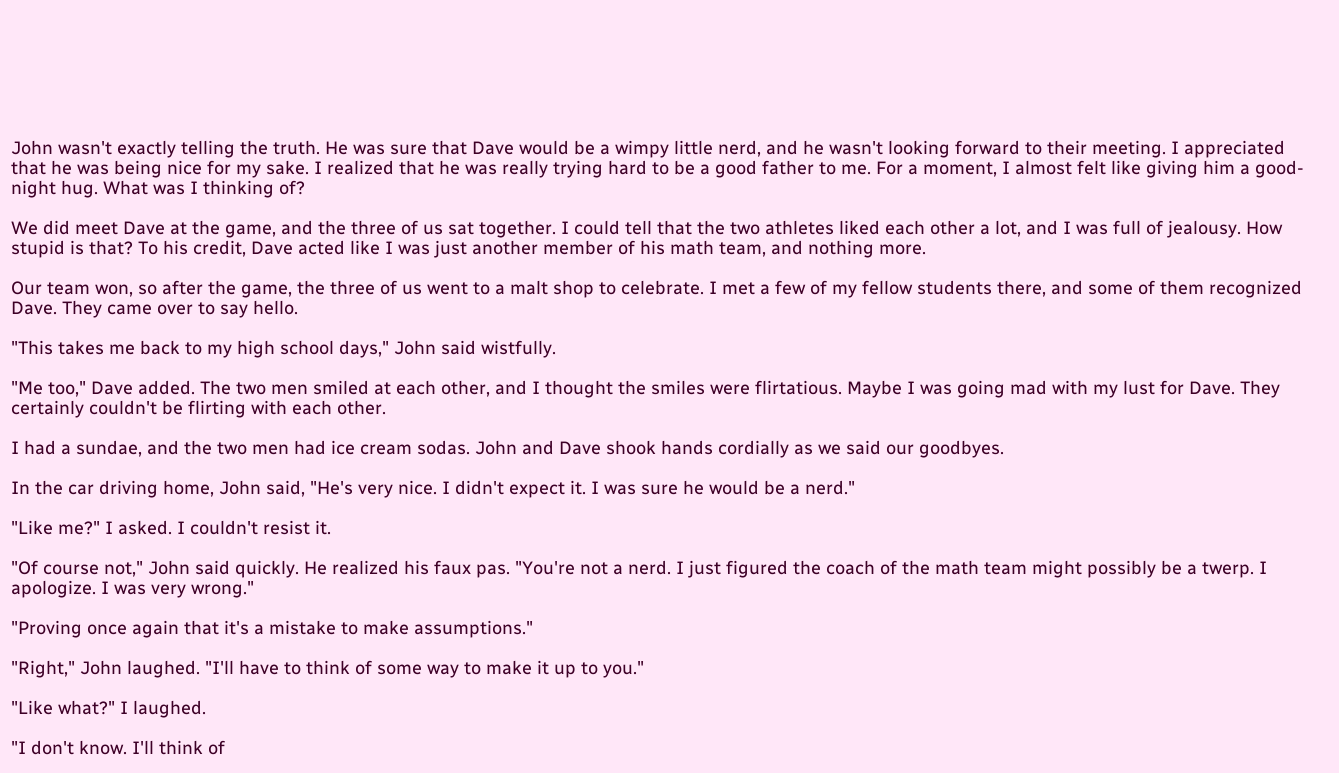John wasn't exactly telling the truth. He was sure that Dave would be a wimpy little nerd, and he wasn't looking forward to their meeting. I appreciated that he was being nice for my sake. I realized that he was really trying hard to be a good father to me. For a moment, I almost felt like giving him a good-night hug. What was I thinking of?

We did meet Dave at the game, and the three of us sat together. I could tell that the two athletes liked each other a lot, and I was full of jealousy. How stupid is that? To his credit, Dave acted like I was just another member of his math team, and nothing more.

Our team won, so after the game, the three of us went to a malt shop to celebrate. I met a few of my fellow students there, and some of them recognized Dave. They came over to say hello.

"This takes me back to my high school days," John said wistfully.

"Me too," Dave added. The two men smiled at each other, and I thought the smiles were flirtatious. Maybe I was going mad with my lust for Dave. They certainly couldn't be flirting with each other.

I had a sundae, and the two men had ice cream sodas. John and Dave shook hands cordially as we said our goodbyes.

In the car driving home, John said, "He's very nice. I didn't expect it. I was sure he would be a nerd."

"Like me?" I asked. I couldn't resist it.

"Of course not," John said quickly. He realized his faux pas. "You're not a nerd. I just figured the coach of the math team might possibly be a twerp. I apologize. I was very wrong."

"Proving once again that it's a mistake to make assumptions."

"Right," John laughed. "I'll have to think of some way to make it up to you."

"Like what?" I laughed.

"I don't know. I'll think of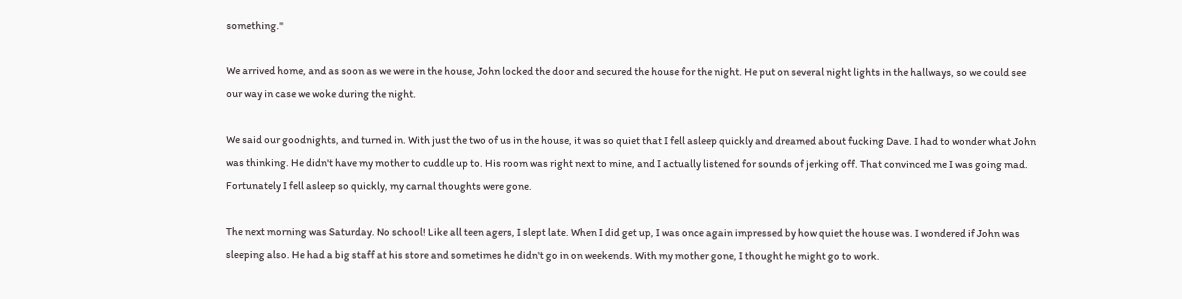something."

We arrived home, and as soon as we were in the house, John locked the door and secured the house for the night. He put on several night lights in the hallways, so we could see our way in case we woke during the night.

We said our goodnights, and turned in. With just the two of us in the house, it was so quiet that I fell asleep quickly and dreamed about fucking Dave. I had to wonder what John was thinking. He didn't have my mother to cuddle up to. His room was right next to mine, and I actually listened for sounds of jerking off. That convinced me I was going mad. Fortunately I fell asleep so quickly, my carnal thoughts were gone.

The next morning was Saturday. No school! Like all teen agers, I slept late. When I did get up, I was once again impressed by how quiet the house was. I wondered if John was sleeping also. He had a big staff at his store and sometimes he didn't go in on weekends. With my mother gone, I thought he might go to work.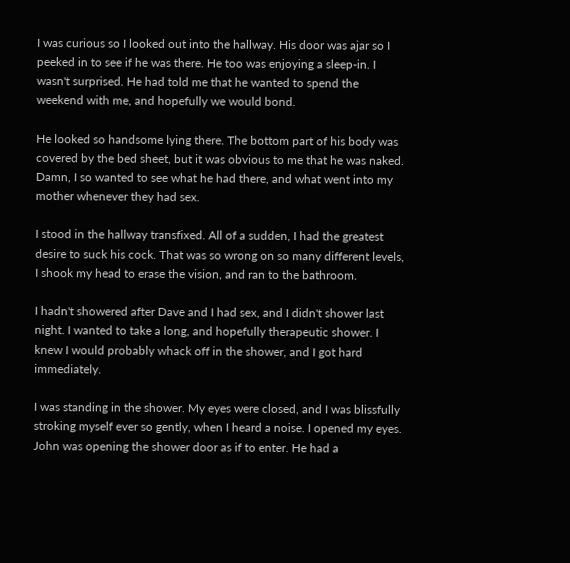I was curious so I looked out into the hallway. His door was ajar so I peeked in to see if he was there. He too was enjoying a sleep-in. I wasn't surprised. He had told me that he wanted to spend the weekend with me, and hopefully we would bond.

He looked so handsome lying there. The bottom part of his body was covered by the bed sheet, but it was obvious to me that he was naked. Damn, I so wanted to see what he had there, and what went into my mother whenever they had sex.

I stood in the hallway transfixed. All of a sudden, I had the greatest desire to suck his cock. That was so wrong on so many different levels, I shook my head to erase the vision, and ran to the bathroom.

I hadn't showered after Dave and I had sex, and I didn't shower last night. I wanted to take a long, and hopefully therapeutic shower. I knew I would probably whack off in the shower, and I got hard immediately.

I was standing in the shower. My eyes were closed, and I was blissfully stroking myself ever so gently, when I heard a noise. I opened my eyes. John was opening the shower door as if to enter. He had a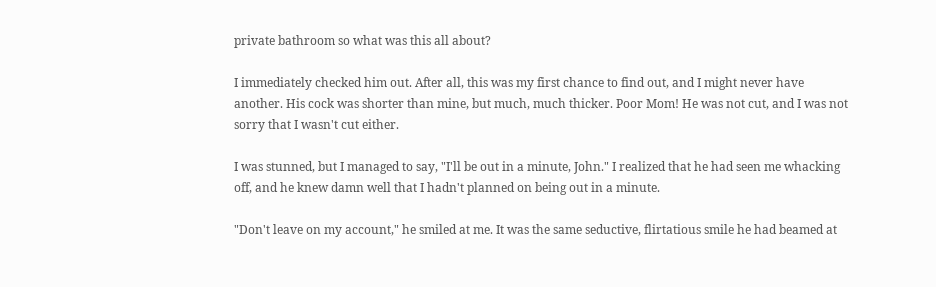private bathroom so what was this all about?

I immediately checked him out. After all, this was my first chance to find out, and I might never have another. His cock was shorter than mine, but much, much thicker. Poor Mom! He was not cut, and I was not sorry that I wasn't cut either.

I was stunned, but I managed to say, "I'll be out in a minute, John." I realized that he had seen me whacking off, and he knew damn well that I hadn't planned on being out in a minute.

"Don't leave on my account," he smiled at me. It was the same seductive, flirtatious smile he had beamed at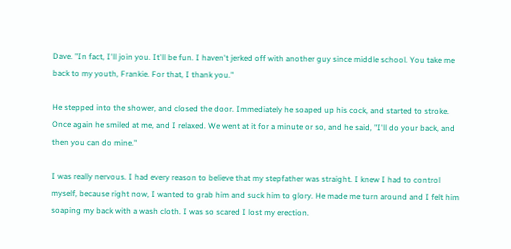Dave. "In fact, I'll join you. It'll be fun. I haven't jerked off with another guy since middle school. You take me back to my youth, Frankie. For that, I thank you."

He stepped into the shower, and closed the door. Immediately he soaped up his cock, and started to stroke. Once again he smiled at me, and I relaxed. We went at it for a minute or so, and he said, "I'll do your back, and then you can do mine."

I was really nervous. I had every reason to believe that my stepfather was straight. I knew I had to control myself, because right now, I wanted to grab him and suck him to glory. He made me turn around and I felt him soaping my back with a wash cloth. I was so scared I lost my erection.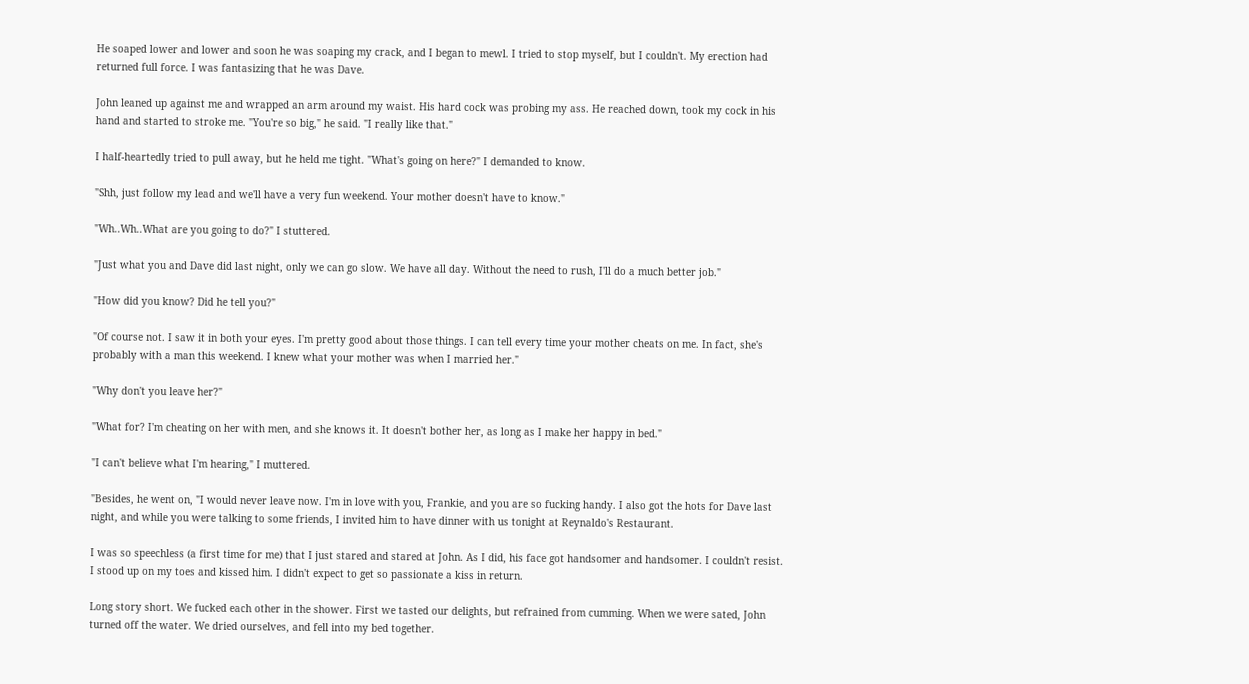He soaped lower and lower and soon he was soaping my crack, and I began to mewl. I tried to stop myself, but I couldn't. My erection had returned full force. I was fantasizing that he was Dave.

John leaned up against me and wrapped an arm around my waist. His hard cock was probing my ass. He reached down, took my cock in his hand and started to stroke me. "You're so big," he said. "I really like that."

I half-heartedly tried to pull away, but he held me tight. "What's going on here?" I demanded to know.

"Shh, just follow my lead and we'll have a very fun weekend. Your mother doesn't have to know."

"Wh..Wh..What are you going to do?" I stuttered.

"Just what you and Dave did last night, only we can go slow. We have all day. Without the need to rush, I'll do a much better job."

"How did you know? Did he tell you?"

"Of course not. I saw it in both your eyes. I'm pretty good about those things. I can tell every time your mother cheats on me. In fact, she's probably with a man this weekend. I knew what your mother was when I married her."

"Why don't you leave her?"

"What for? I'm cheating on her with men, and she knows it. It doesn't bother her, as long as I make her happy in bed."

"I can't believe what I'm hearing," I muttered.

"Besides, he went on, "I would never leave now. I'm in love with you, Frankie, and you are so fucking handy. I also got the hots for Dave last night, and while you were talking to some friends, I invited him to have dinner with us tonight at Reynaldo's Restaurant.

I was so speechless (a first time for me) that I just stared and stared at John. As I did, his face got handsomer and handsomer. I couldn't resist. I stood up on my toes and kissed him. I didn't expect to get so passionate a kiss in return.

Long story short. We fucked each other in the shower. First we tasted our delights, but refrained from cumming. When we were sated, John turned off the water. We dried ourselves, and fell into my bed together.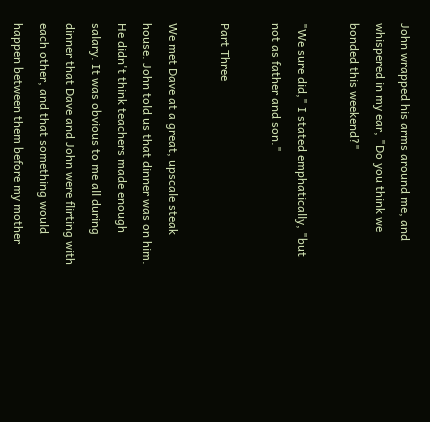John wrapped his arms around me, and whispered in my ear, "Do you think we bonded this weekend?"

"We sure did," I stated emphatically, "but not as father and son."

Part Three

We met Dave at a great, upscale steak house. John told us that dinner was on him. He didn't think teachers made enough salary. It was obvious to me all during dinner that Dave and John were flirting with each other, and that something would happen between them before my mother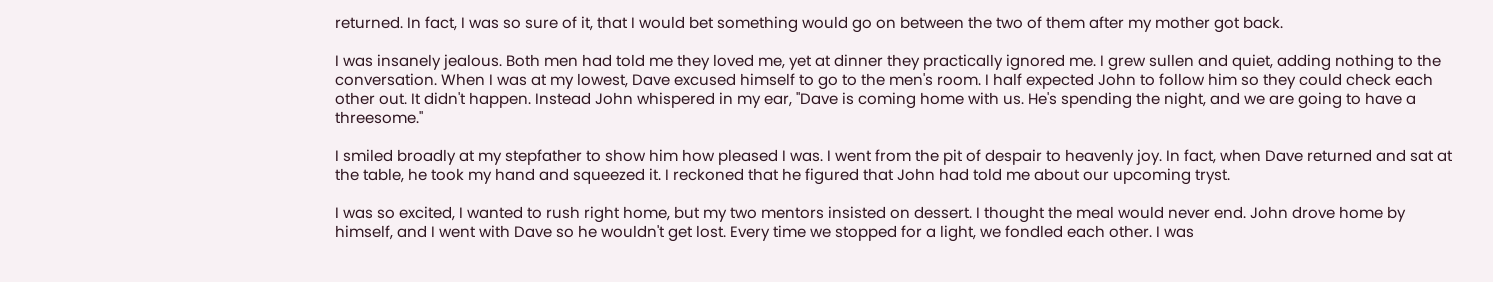returned. In fact, I was so sure of it, that I would bet something would go on between the two of them after my mother got back.

I was insanely jealous. Both men had told me they loved me, yet at dinner they practically ignored me. I grew sullen and quiet, adding nothing to the conversation. When I was at my lowest, Dave excused himself to go to the men's room. I half expected John to follow him so they could check each other out. It didn't happen. Instead John whispered in my ear, "Dave is coming home with us. He's spending the night, and we are going to have a threesome."

I smiled broadly at my stepfather to show him how pleased I was. I went from the pit of despair to heavenly joy. In fact, when Dave returned and sat at the table, he took my hand and squeezed it. I reckoned that he figured that John had told me about our upcoming tryst.

I was so excited, I wanted to rush right home, but my two mentors insisted on dessert. I thought the meal would never end. John drove home by himself, and I went with Dave so he wouldn't get lost. Every time we stopped for a light, we fondled each other. I was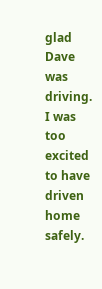glad Dave was driving. I was too excited to have driven home safely.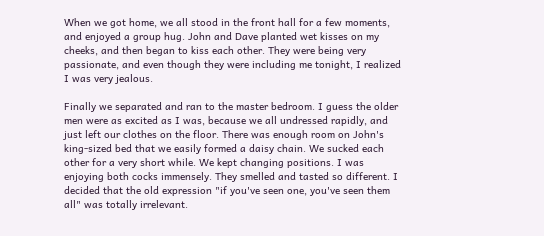When we got home, we all stood in the front hall for a few moments, and enjoyed a group hug. John and Dave planted wet kisses on my cheeks, and then began to kiss each other. They were being very passionate, and even though they were including me tonight, I realized I was very jealous.

Finally we separated and ran to the master bedroom. I guess the older men were as excited as I was, because we all undressed rapidly, and just left our clothes on the floor. There was enough room on John's king-sized bed that we easily formed a daisy chain. We sucked each other for a very short while. We kept changing positions. I was enjoying both cocks immensely. They smelled and tasted so different. I decided that the old expression "if you've seen one, you've seen them all" was totally irrelevant.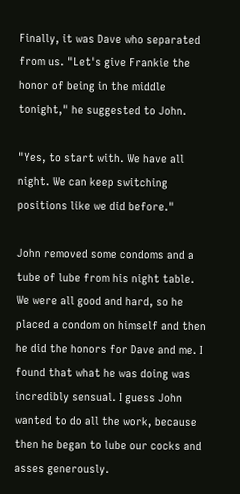Finally, it was Dave who separated from us. "Let's give Frankie the honor of being in the middle tonight," he suggested to John.

"Yes, to start with. We have all night. We can keep switching positions like we did before."

John removed some condoms and a tube of lube from his night table. We were all good and hard, so he placed a condom on himself and then he did the honors for Dave and me. I found that what he was doing was incredibly sensual. I guess John wanted to do all the work, because then he began to lube our cocks and asses generously.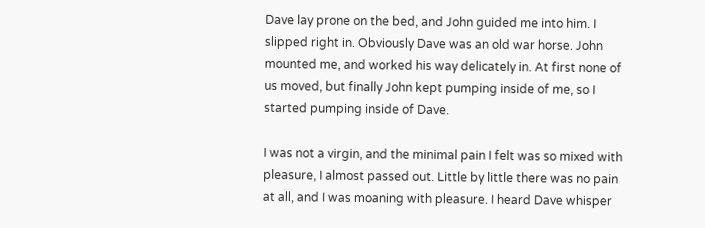Dave lay prone on the bed, and John guided me into him. I slipped right in. Obviously Dave was an old war horse. John mounted me, and worked his way delicately in. At first none of us moved, but finally John kept pumping inside of me, so I started pumping inside of Dave.

I was not a virgin, and the minimal pain I felt was so mixed with pleasure, I almost passed out. Little by little there was no pain at all, and I was moaning with pleasure. I heard Dave whisper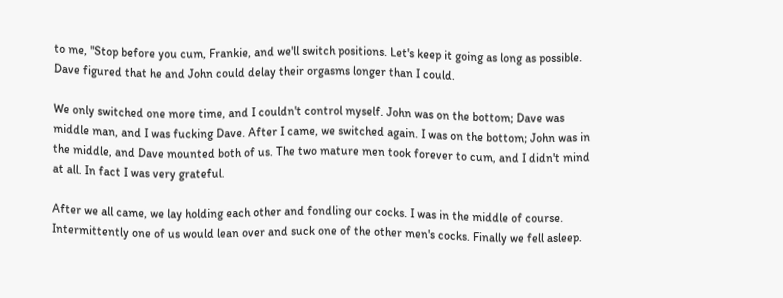to me, "Stop before you cum, Frankie, and we'll switch positions. Let's keep it going as long as possible. Dave figured that he and John could delay their orgasms longer than I could.

We only switched one more time, and I couldn't control myself. John was on the bottom; Dave was middle man, and I was fucking Dave. After I came, we switched again. I was on the bottom; John was in the middle, and Dave mounted both of us. The two mature men took forever to cum, and I didn't mind at all. In fact I was very grateful.

After we all came, we lay holding each other and fondling our cocks. I was in the middle of course. Intermittently one of us would lean over and suck one of the other men's cocks. Finally we fell asleep.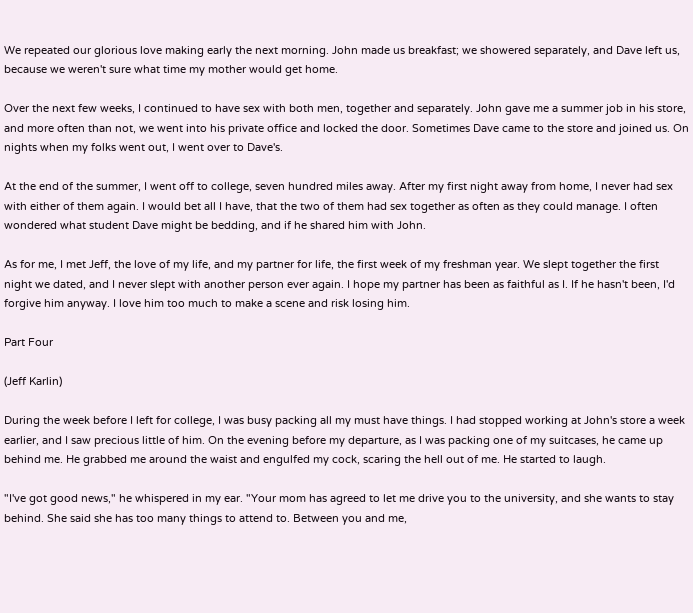We repeated our glorious love making early the next morning. John made us breakfast; we showered separately, and Dave left us, because we weren't sure what time my mother would get home.

Over the next few weeks, I continued to have sex with both men, together and separately. John gave me a summer job in his store, and more often than not, we went into his private office and locked the door. Sometimes Dave came to the store and joined us. On nights when my folks went out, I went over to Dave's.

At the end of the summer, I went off to college, seven hundred miles away. After my first night away from home, I never had sex with either of them again. I would bet all I have, that the two of them had sex together as often as they could manage. I often wondered what student Dave might be bedding, and if he shared him with John.

As for me, I met Jeff, the love of my life, and my partner for life, the first week of my freshman year. We slept together the first night we dated, and I never slept with another person ever again. I hope my partner has been as faithful as I. If he hasn't been, I'd forgive him anyway. I love him too much to make a scene and risk losing him.

Part Four

(Jeff Karlin)

During the week before I left for college, I was busy packing all my must have things. I had stopped working at John's store a week earlier, and I saw precious little of him. On the evening before my departure, as I was packing one of my suitcases, he came up behind me. He grabbed me around the waist and engulfed my cock, scaring the hell out of me. He started to laugh.

"I've got good news," he whispered in my ear. "Your mom has agreed to let me drive you to the university, and she wants to stay behind. She said she has too many things to attend to. Between you and me,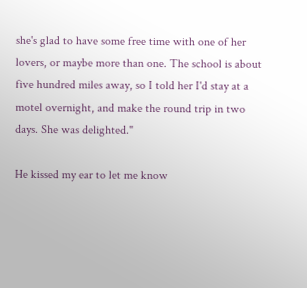she's glad to have some free time with one of her lovers, or maybe more than one. The school is about five hundred miles away, so I told her I'd stay at a motel overnight, and make the round trip in two days. She was delighted."

He kissed my ear to let me know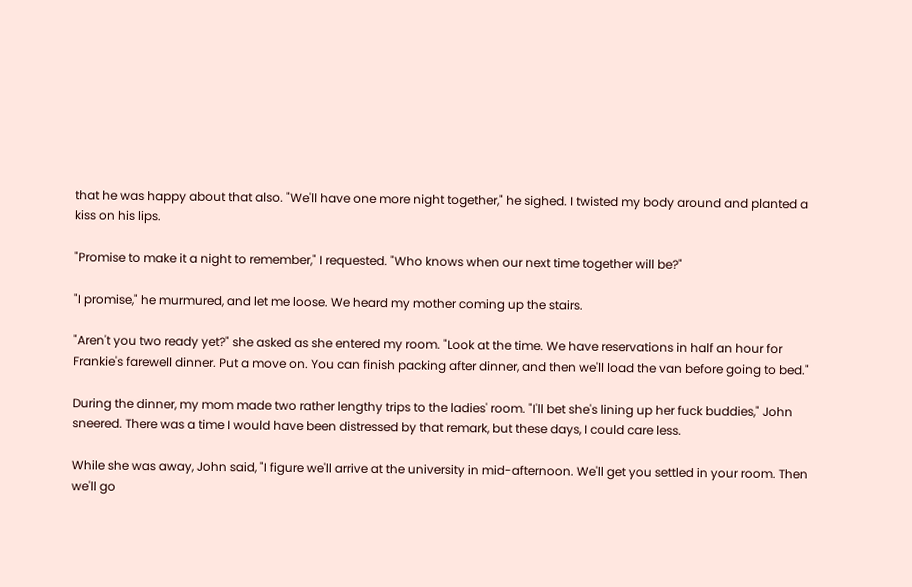that he was happy about that also. "We'll have one more night together," he sighed. I twisted my body around and planted a kiss on his lips.

"Promise to make it a night to remember," I requested. "Who knows when our next time together will be?"

"I promise," he murmured, and let me loose. We heard my mother coming up the stairs.

"Aren't you two ready yet?" she asked as she entered my room. "Look at the time. We have reservations in half an hour for Frankie's farewell dinner. Put a move on. You can finish packing after dinner, and then we'll load the van before going to bed."

During the dinner, my mom made two rather lengthy trips to the ladies' room. "I'll bet she's lining up her fuck buddies," John sneered. There was a time I would have been distressed by that remark, but these days, I could care less.

While she was away, John said, "I figure we'll arrive at the university in mid-afternoon. We'll get you settled in your room. Then we'll go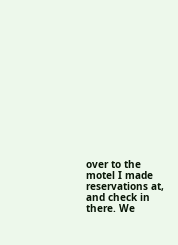over to the motel I made reservations at, and check in there. We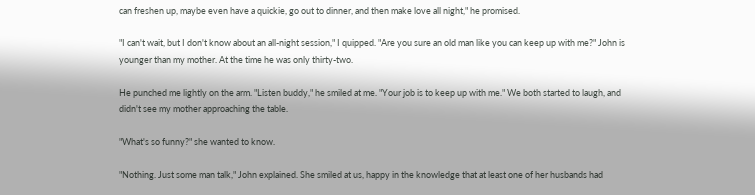can freshen up, maybe even have a quickie, go out to dinner, and then make love all night," he promised.

"I can't wait, but I don't know about an all-night session," I quipped. "Are you sure an old man like you can keep up with me?" John is younger than my mother. At the time he was only thirty-two.

He punched me lightly on the arm. "Listen buddy," he smiled at me. "Your job is to keep up with me." We both started to laugh, and didn't see my mother approaching the table.

"What's so funny?" she wanted to know.

"Nothing. Just some man talk," John explained. She smiled at us, happy in the knowledge that at least one of her husbands had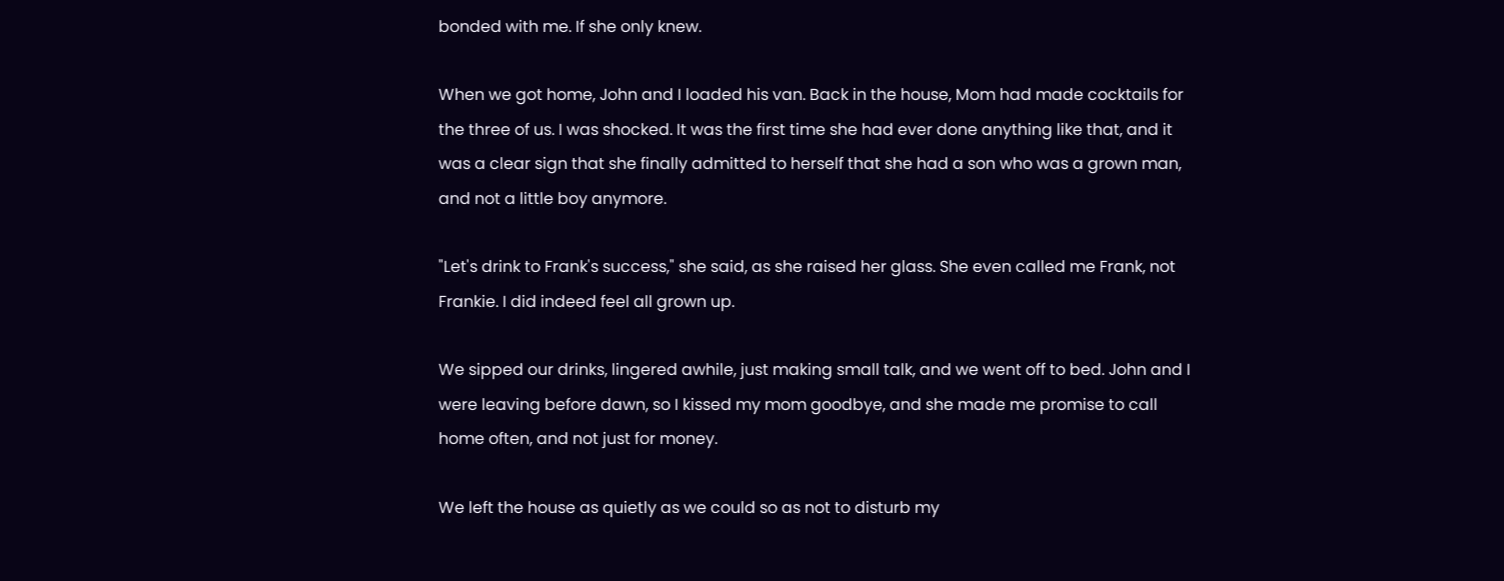bonded with me. If she only knew.

When we got home, John and I loaded his van. Back in the house, Mom had made cocktails for the three of us. I was shocked. It was the first time she had ever done anything like that, and it was a clear sign that she finally admitted to herself that she had a son who was a grown man, and not a little boy anymore.

"Let's drink to Frank's success," she said, as she raised her glass. She even called me Frank, not Frankie. I did indeed feel all grown up.

We sipped our drinks, lingered awhile, just making small talk, and we went off to bed. John and I were leaving before dawn, so I kissed my mom goodbye, and she made me promise to call home often, and not just for money.

We left the house as quietly as we could so as not to disturb my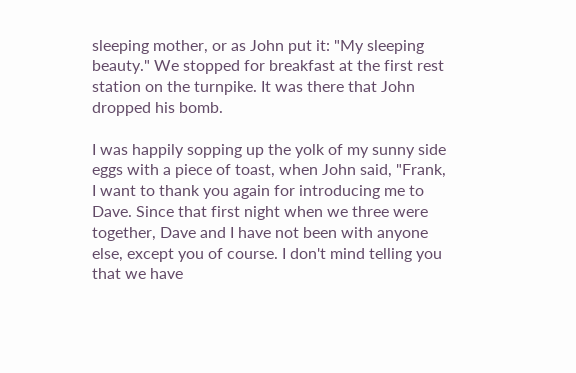sleeping mother, or as John put it: "My sleeping beauty." We stopped for breakfast at the first rest station on the turnpike. It was there that John dropped his bomb.

I was happily sopping up the yolk of my sunny side eggs with a piece of toast, when John said, "Frank, I want to thank you again for introducing me to Dave. Since that first night when we three were together, Dave and I have not been with anyone else, except you of course. I don't mind telling you that we have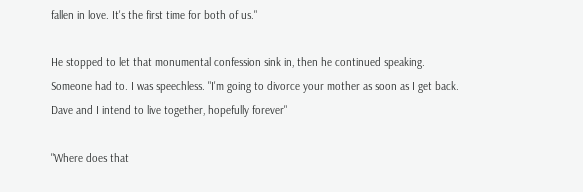fallen in love. It's the first time for both of us."

He stopped to let that monumental confession sink in, then he continued speaking. Someone had to. I was speechless. "I'm going to divorce your mother as soon as I get back. Dave and I intend to live together, hopefully forever"

"Where does that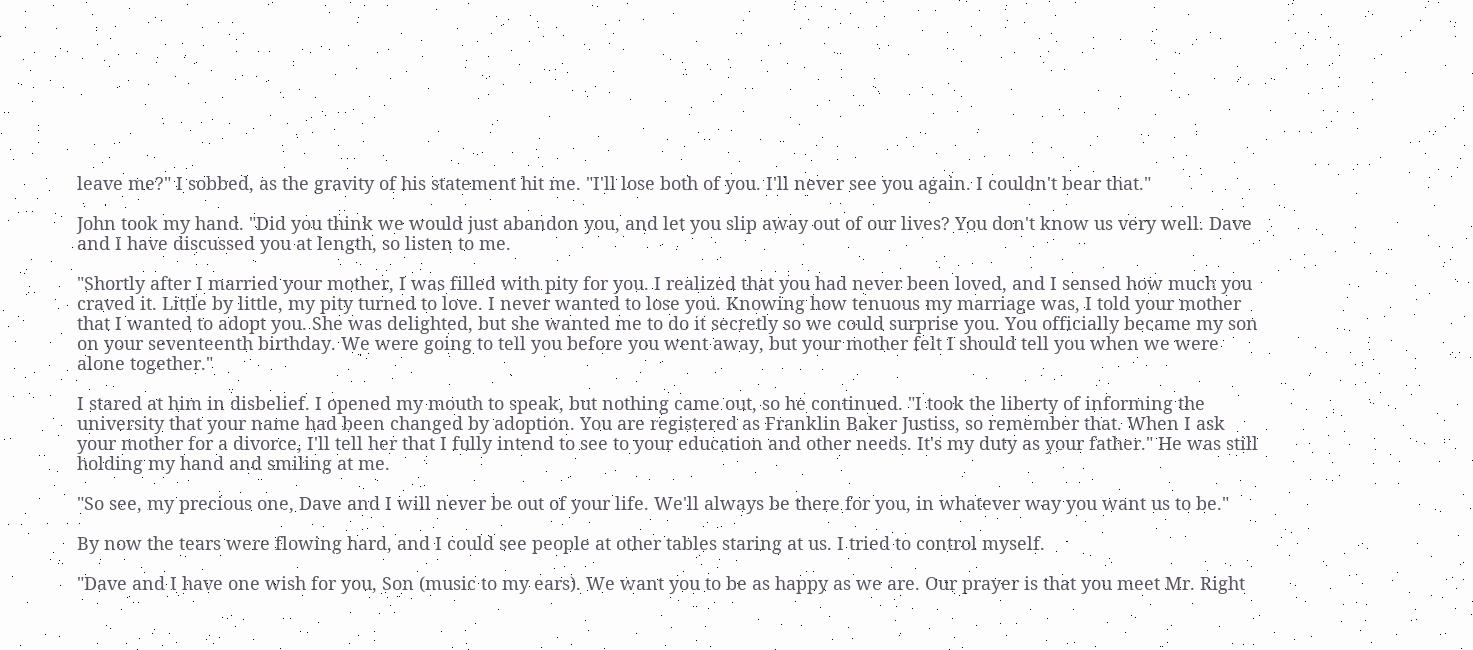leave me?" I sobbed, as the gravity of his statement hit me. "I'll lose both of you. I'll never see you again. I couldn't bear that."

John took my hand. "Did you think we would just abandon you, and let you slip away out of our lives? You don't know us very well. Dave and I have discussed you at length, so listen to me.

"Shortly after I married your mother, I was filled with pity for you. I realized that you had never been loved, and I sensed how much you craved it. Little by little, my pity turned to love. I never wanted to lose you. Knowing how tenuous my marriage was, I told your mother that I wanted to adopt you. She was delighted, but she wanted me to do it secretly so we could surprise you. You officially became my son on your seventeenth birthday. We were going to tell you before you went away, but your mother felt I should tell you when we were alone together."

I stared at him in disbelief. I opened my mouth to speak, but nothing came out, so he continued. "I took the liberty of informing the university that your name had been changed by adoption. You are registered as Franklin Baker Justiss, so remember that. When I ask your mother for a divorce, I'll tell her that I fully intend to see to your education and other needs. It's my duty as your father." He was still holding my hand and smiling at me.

"So see, my precious one, Dave and I will never be out of your life. We'll always be there for you, in whatever way you want us to be."

By now the tears were flowing hard, and I could see people at other tables staring at us. I tried to control myself.

"Dave and I have one wish for you, Son (music to my ears). We want you to be as happy as we are. Our prayer is that you meet Mr. Right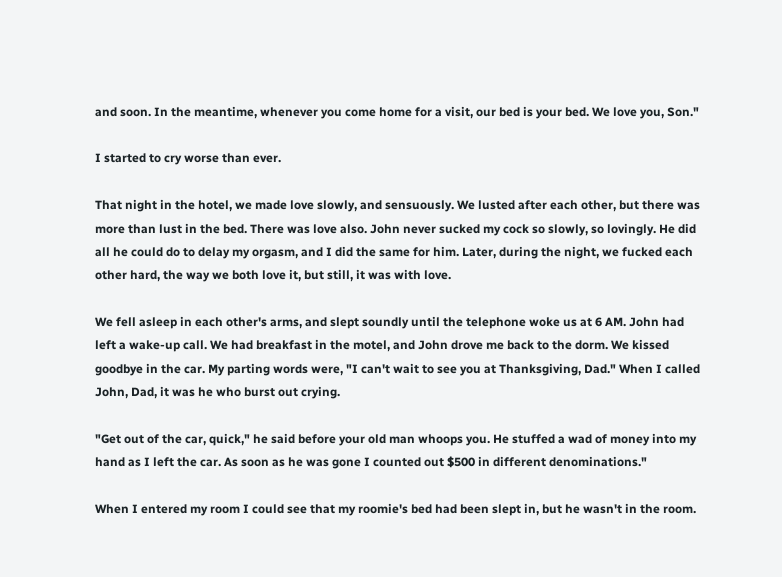and soon. In the meantime, whenever you come home for a visit, our bed is your bed. We love you, Son."

I started to cry worse than ever.

That night in the hotel, we made love slowly, and sensuously. We lusted after each other, but there was more than lust in the bed. There was love also. John never sucked my cock so slowly, so lovingly. He did all he could do to delay my orgasm, and I did the same for him. Later, during the night, we fucked each other hard, the way we both love it, but still, it was with love.

We fell asleep in each other's arms, and slept soundly until the telephone woke us at 6 AM. John had left a wake-up call. We had breakfast in the motel, and John drove me back to the dorm. We kissed goodbye in the car. My parting words were, "I can't wait to see you at Thanksgiving, Dad." When I called John, Dad, it was he who burst out crying.

"Get out of the car, quick," he said before your old man whoops you. He stuffed a wad of money into my hand as I left the car. As soon as he was gone I counted out $500 in different denominations."

When I entered my room I could see that my roomie's bed had been slept in, but he wasn't in the room.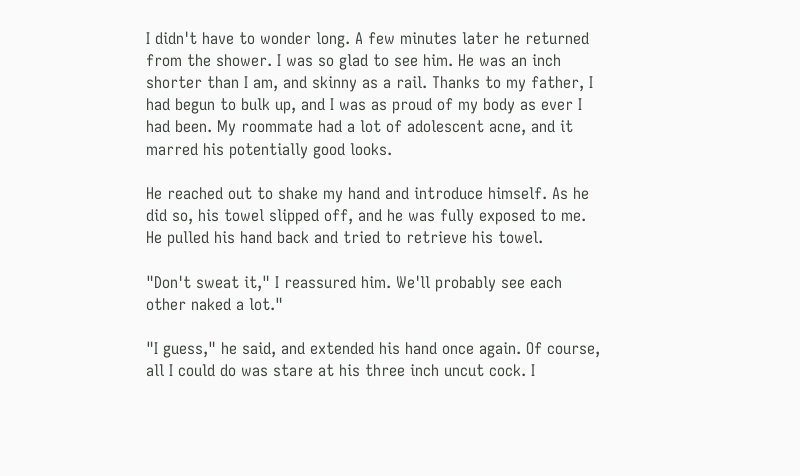I didn't have to wonder long. A few minutes later he returned from the shower. I was so glad to see him. He was an inch shorter than I am, and skinny as a rail. Thanks to my father, I had begun to bulk up, and I was as proud of my body as ever I had been. My roommate had a lot of adolescent acne, and it marred his potentially good looks.

He reached out to shake my hand and introduce himself. As he did so, his towel slipped off, and he was fully exposed to me. He pulled his hand back and tried to retrieve his towel.

"Don't sweat it," I reassured him. We'll probably see each other naked a lot."

"I guess," he said, and extended his hand once again. Of course, all I could do was stare at his three inch uncut cock. I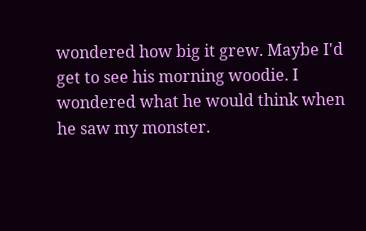wondered how big it grew. Maybe I'd get to see his morning woodie. I wondered what he would think when he saw my monster.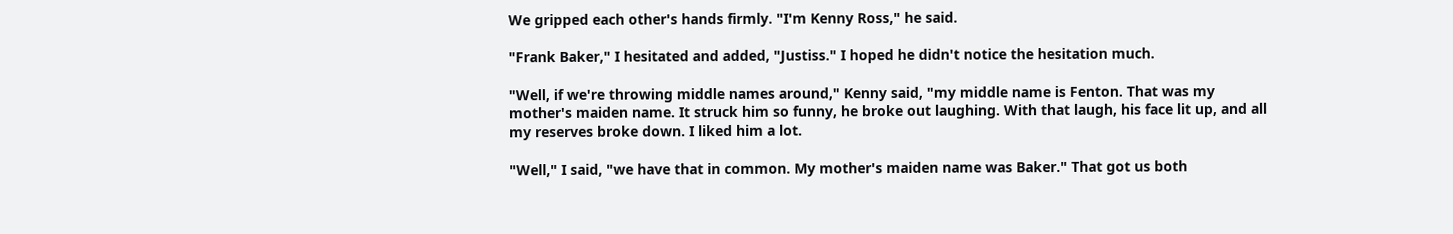We gripped each other's hands firmly. "I'm Kenny Ross," he said.

"Frank Baker," I hesitated and added, "Justiss." I hoped he didn't notice the hesitation much.

"Well, if we're throwing middle names around," Kenny said, "my middle name is Fenton. That was my mother's maiden name. It struck him so funny, he broke out laughing. With that laugh, his face lit up, and all my reserves broke down. I liked him a lot.

"Well," I said, "we have that in common. My mother's maiden name was Baker." That got us both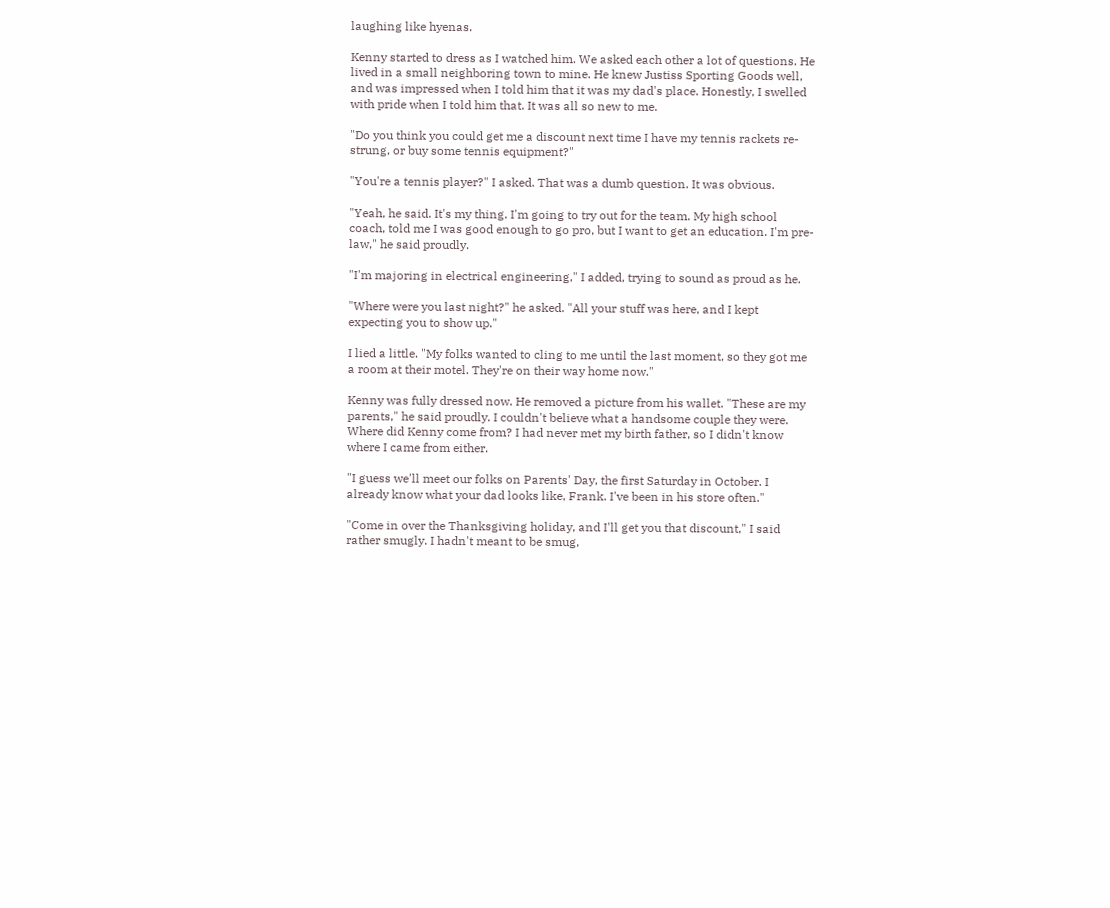laughing like hyenas.

Kenny started to dress as I watched him. We asked each other a lot of questions. He lived in a small neighboring town to mine. He knew Justiss Sporting Goods well, and was impressed when I told him that it was my dad's place. Honestly, I swelled with pride when I told him that. It was all so new to me.

"Do you think you could get me a discount next time I have my tennis rackets re-strung, or buy some tennis equipment?"

"You're a tennis player?" I asked. That was a dumb question. It was obvious.

"Yeah, he said. It's my thing. I'm going to try out for the team. My high school coach, told me I was good enough to go pro, but I want to get an education. I'm pre-law," he said proudly.

"I'm majoring in electrical engineering," I added, trying to sound as proud as he.

"Where were you last night?" he asked. "All your stuff was here, and I kept expecting you to show up."

I lied a little. "My folks wanted to cling to me until the last moment, so they got me a room at their motel. They're on their way home now."

Kenny was fully dressed now. He removed a picture from his wallet. "These are my parents," he said proudly. I couldn't believe what a handsome couple they were. Where did Kenny come from? I had never met my birth father, so I didn't know where I came from either.

"I guess we'll meet our folks on Parents' Day, the first Saturday in October. I already know what your dad looks like, Frank. I've been in his store often."

"Come in over the Thanksgiving holiday, and I'll get you that discount," I said rather smugly. I hadn't meant to be smug,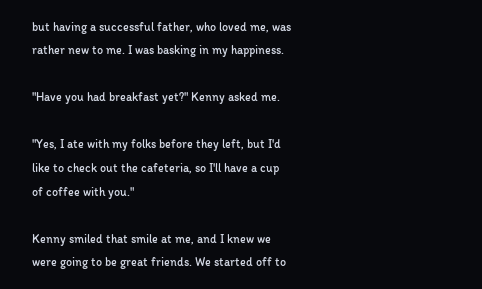but having a successful father, who loved me, was rather new to me. I was basking in my happiness.

"Have you had breakfast yet?" Kenny asked me.

"Yes, I ate with my folks before they left, but I'd like to check out the cafeteria, so I'll have a cup of coffee with you."

Kenny smiled that smile at me, and I knew we were going to be great friends. We started off to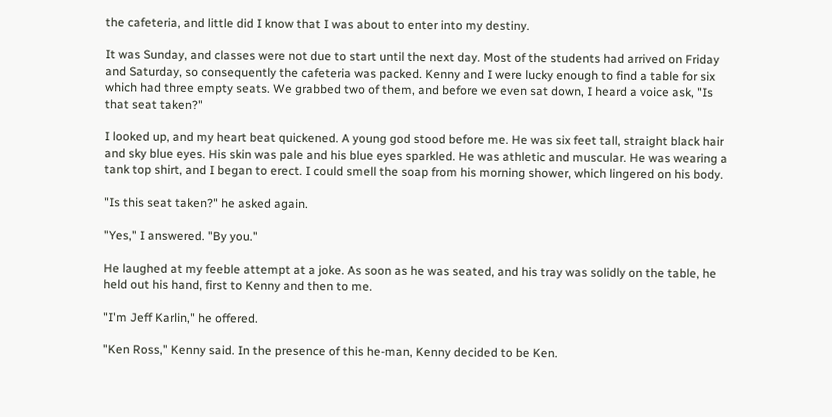the cafeteria, and little did I know that I was about to enter into my destiny.

It was Sunday, and classes were not due to start until the next day. Most of the students had arrived on Friday and Saturday, so consequently the cafeteria was packed. Kenny and I were lucky enough to find a table for six which had three empty seats. We grabbed two of them, and before we even sat down, I heard a voice ask, "Is that seat taken?"

I looked up, and my heart beat quickened. A young god stood before me. He was six feet tall, straight black hair and sky blue eyes. His skin was pale and his blue eyes sparkled. He was athletic and muscular. He was wearing a tank top shirt, and I began to erect. I could smell the soap from his morning shower, which lingered on his body.

"Is this seat taken?" he asked again.

"Yes," I answered. "By you."

He laughed at my feeble attempt at a joke. As soon as he was seated, and his tray was solidly on the table, he held out his hand, first to Kenny and then to me.

"I'm Jeff Karlin," he offered.

"Ken Ross," Kenny said. In the presence of this he-man, Kenny decided to be Ken.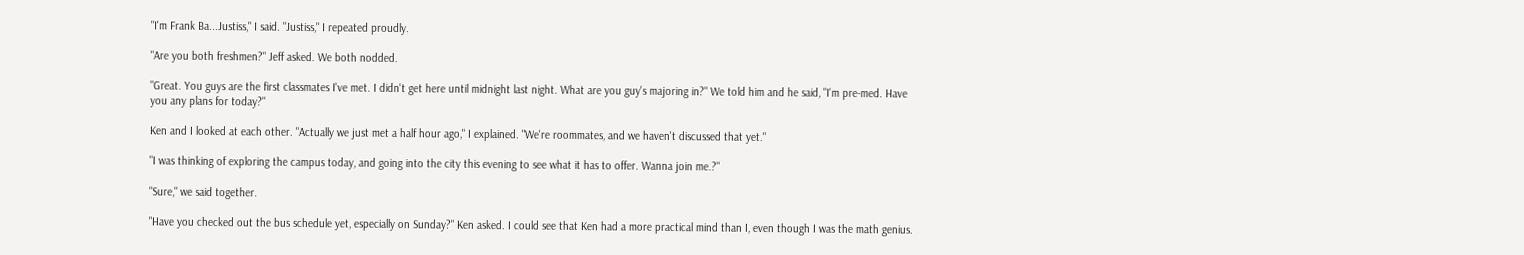"I'm Frank Ba...Justiss," I said. "Justiss," I repeated proudly.

"Are you both freshmen?" Jeff asked. We both nodded.

"Great. You guys are the first classmates I've met. I didn't get here until midnight last night. What are you guy's majoring in?" We told him and he said, "I'm pre-med. Have you any plans for today?"

Ken and I looked at each other. "Actually we just met a half hour ago," I explained. "We're roommates, and we haven't discussed that yet."

"I was thinking of exploring the campus today, and going into the city this evening to see what it has to offer. Wanna join me.?"

"Sure," we said together.

"Have you checked out the bus schedule yet, especially on Sunday?" Ken asked. I could see that Ken had a more practical mind than I, even though I was the math genius.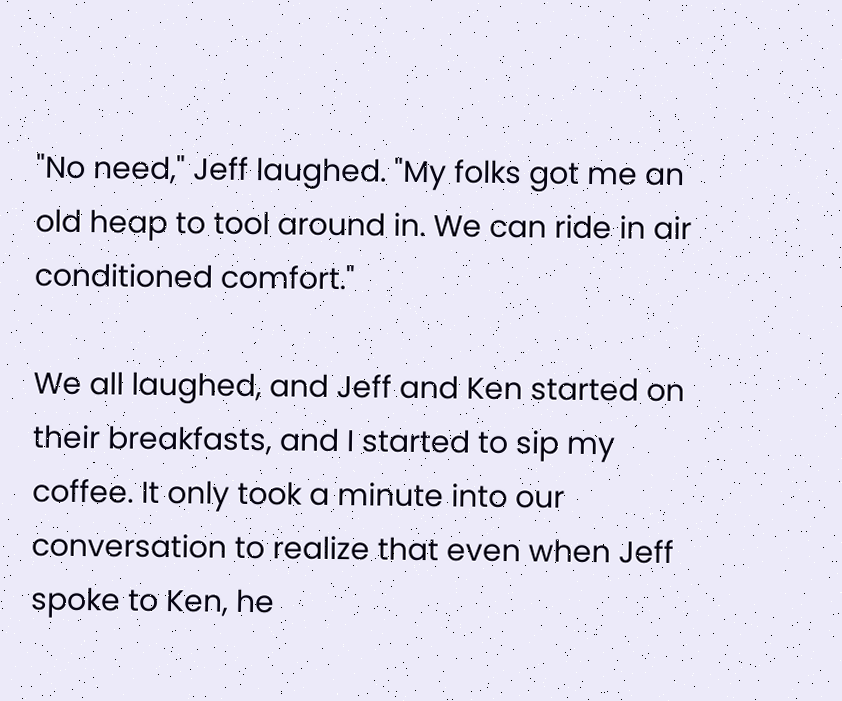"No need," Jeff laughed. "My folks got me an old heap to tool around in. We can ride in air conditioned comfort."

We all laughed, and Jeff and Ken started on their breakfasts, and I started to sip my coffee. It only took a minute into our conversation to realize that even when Jeff spoke to Ken, he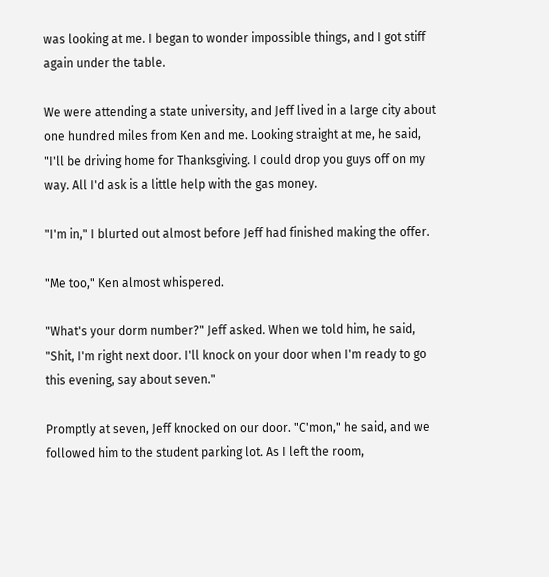was looking at me. I began to wonder impossible things, and I got stiff again under the table.

We were attending a state university, and Jeff lived in a large city about one hundred miles from Ken and me. Looking straight at me, he said, "I'll be driving home for Thanksgiving. I could drop you guys off on my way. All I'd ask is a little help with the gas money.

"I'm in," I blurted out almost before Jeff had finished making the offer.

"Me too," Ken almost whispered.

"What's your dorm number?" Jeff asked. When we told him, he said, "Shit, I'm right next door. I'll knock on your door when I'm ready to go this evening, say about seven."

Promptly at seven, Jeff knocked on our door. "C'mon," he said, and we followed him to the student parking lot. As I left the room,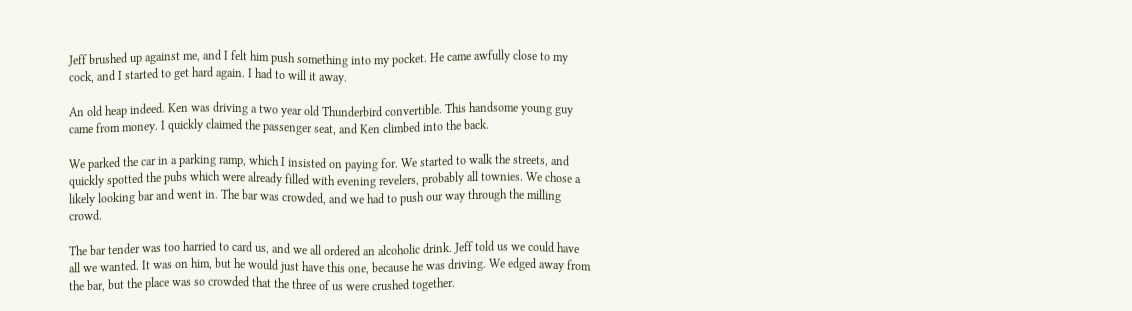Jeff brushed up against me, and I felt him push something into my pocket. He came awfully close to my cock, and I started to get hard again. I had to will it away.

An old heap indeed. Ken was driving a two year old Thunderbird convertible. This handsome young guy came from money. I quickly claimed the passenger seat, and Ken climbed into the back.

We parked the car in a parking ramp, which I insisted on paying for. We started to walk the streets, and quickly spotted the pubs which were already filled with evening revelers, probably all townies. We chose a likely looking bar and went in. The bar was crowded, and we had to push our way through the milling crowd.

The bar tender was too harried to card us, and we all ordered an alcoholic drink. Jeff told us we could have all we wanted. It was on him, but he would just have this one, because he was driving. We edged away from the bar, but the place was so crowded that the three of us were crushed together.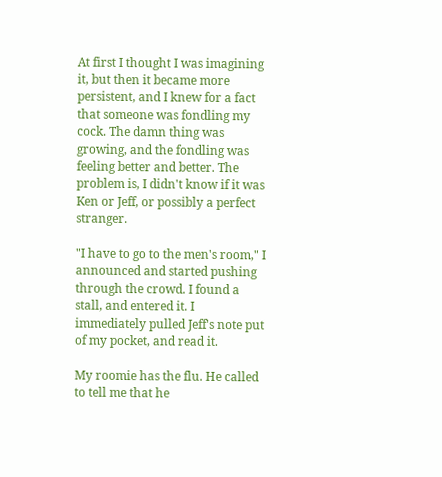At first I thought I was imagining it, but then it became more persistent, and I knew for a fact that someone was fondling my cock. The damn thing was growing, and the fondling was feeling better and better. The problem is, I didn't know if it was Ken or Jeff, or possibly a perfect stranger.

"I have to go to the men's room," I announced and started pushing through the crowd. I found a stall, and entered it. I immediately pulled Jeff's note put of my pocket, and read it.

My roomie has the flu. He called to tell me that he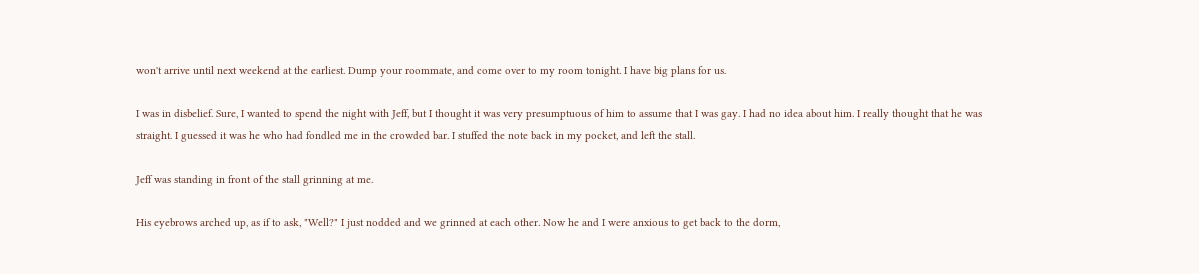won't arrive until next weekend at the earliest. Dump your roommate, and come over to my room tonight. I have big plans for us.

I was in disbelief. Sure, I wanted to spend the night with Jeff, but I thought it was very presumptuous of him to assume that I was gay. I had no idea about him. I really thought that he was straight. I guessed it was he who had fondled me in the crowded bar. I stuffed the note back in my pocket, and left the stall.

Jeff was standing in front of the stall grinning at me.

His eyebrows arched up, as if to ask, "Well?" I just nodded and we grinned at each other. Now he and I were anxious to get back to the dorm,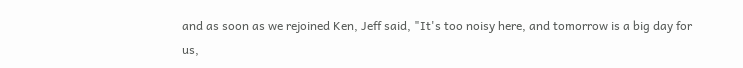and as soon as we rejoined Ken, Jeff said, "It's too noisy here, and tomorrow is a big day for us,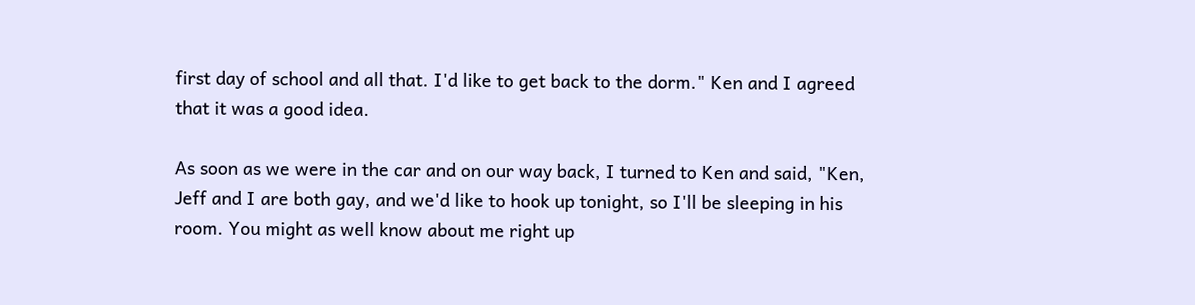first day of school and all that. I'd like to get back to the dorm." Ken and I agreed that it was a good idea.

As soon as we were in the car and on our way back, I turned to Ken and said, "Ken, Jeff and I are both gay, and we'd like to hook up tonight, so I'll be sleeping in his room. You might as well know about me right up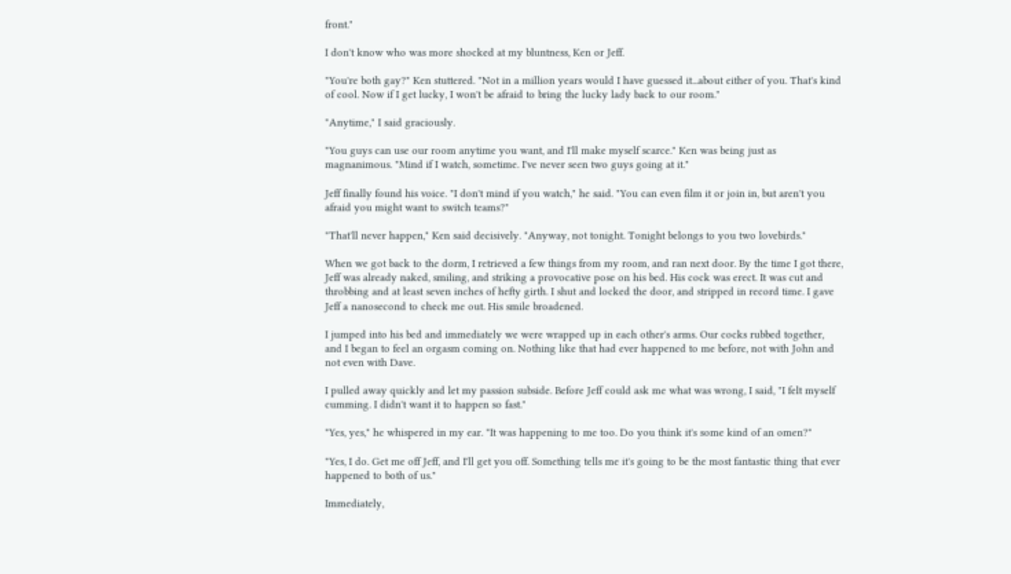front."

I don't know who was more shocked at my bluntness, Ken or Jeff.

"You're both gay?" Ken stuttered. "Not in a million years would I have guessed it...about either of you. That's kind of cool. Now if I get lucky, I won't be afraid to bring the lucky lady back to our room."

"Anytime," I said graciously.

"You guys can use our room anytime you want, and I'll make myself scarce." Ken was being just as magnanimous. "Mind if I watch, sometime. I've never seen two guys going at it."

Jeff finally found his voice. "I don't mind if you watch," he said. "You can even film it or join in, but aren't you afraid you might want to switch teams?"

"That'll never happen," Ken said decisively. "Anyway, not tonight. Tonight belongs to you two lovebirds."

When we got back to the dorm, I retrieved a few things from my room, and ran next door. By the time I got there, Jeff was already naked, smiling, and striking a provocative pose on his bed. His cock was erect. It was cut and throbbing and at least seven inches of hefty girth. I shut and locked the door, and stripped in record time. I gave Jeff a nanosecond to check me out. His smile broadened.

I jumped into his bed and immediately we were wrapped up in each other's arms. Our cocks rubbed together, and I began to feel an orgasm coming on. Nothing like that had ever happened to me before, not with John and not even with Dave.

I pulled away quickly and let my passion subside. Before Jeff could ask me what was wrong, I said, "I felt myself cumming. I didn't want it to happen so fast."

"Yes, yes," he whispered in my ear. "It was happening to me too. Do you think it's some kind of an omen?"

"Yes, I do. Get me off Jeff, and I'll get you off. Something tells me it's going to be the most fantastic thing that ever happened to both of us."

Immediately,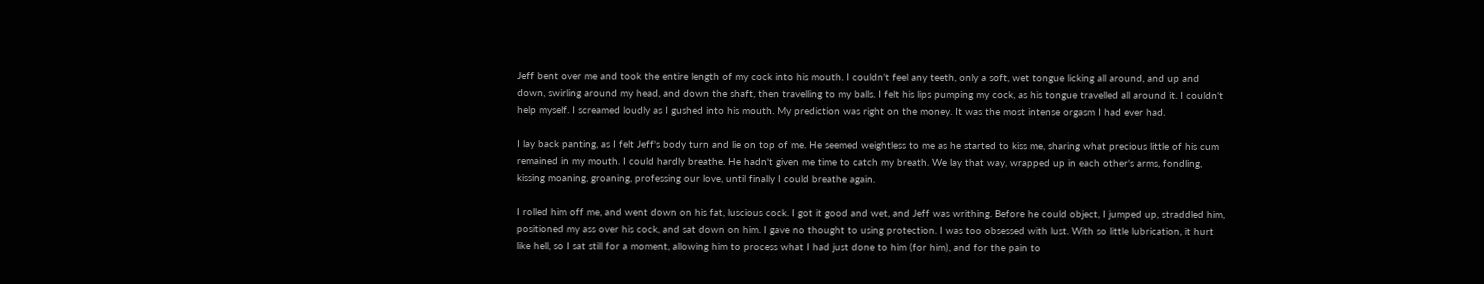Jeff bent over me and took the entire length of my cock into his mouth. I couldn't feel any teeth, only a soft, wet tongue licking all around, and up and down, swirling around my head, and down the shaft, then travelling to my balls. I felt his lips pumping my cock, as his tongue travelled all around it. I couldn't help myself. I screamed loudly as I gushed into his mouth. My prediction was right on the money. It was the most intense orgasm I had ever had.

I lay back panting, as I felt Jeff's body turn and lie on top of me. He seemed weightless to me as he started to kiss me, sharing what precious little of his cum remained in my mouth. I could hardly breathe. He hadn't given me time to catch my breath. We lay that way, wrapped up in each other's arms, fondling, kissing moaning, groaning, professing our love, until finally I could breathe again.

I rolled him off me, and went down on his fat, luscious cock. I got it good and wet, and Jeff was writhing. Before he could object, I jumped up, straddled him, positioned my ass over his cock, and sat down on him. I gave no thought to using protection. I was too obsessed with lust. With so little lubrication, it hurt like hell, so I sat still for a moment, allowing him to process what I had just done to him (for him), and for the pain to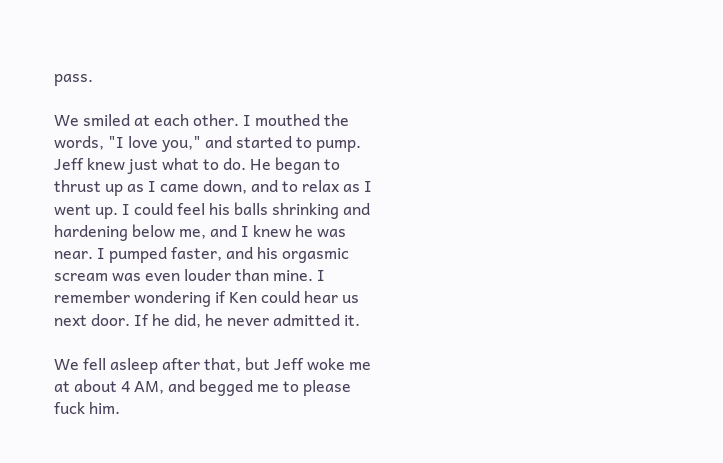pass.

We smiled at each other. I mouthed the words, "I love you," and started to pump. Jeff knew just what to do. He began to thrust up as I came down, and to relax as I went up. I could feel his balls shrinking and hardening below me, and I knew he was near. I pumped faster, and his orgasmic scream was even louder than mine. I remember wondering if Ken could hear us next door. If he did, he never admitted it.

We fell asleep after that, but Jeff woke me at about 4 AM, and begged me to please fuck him.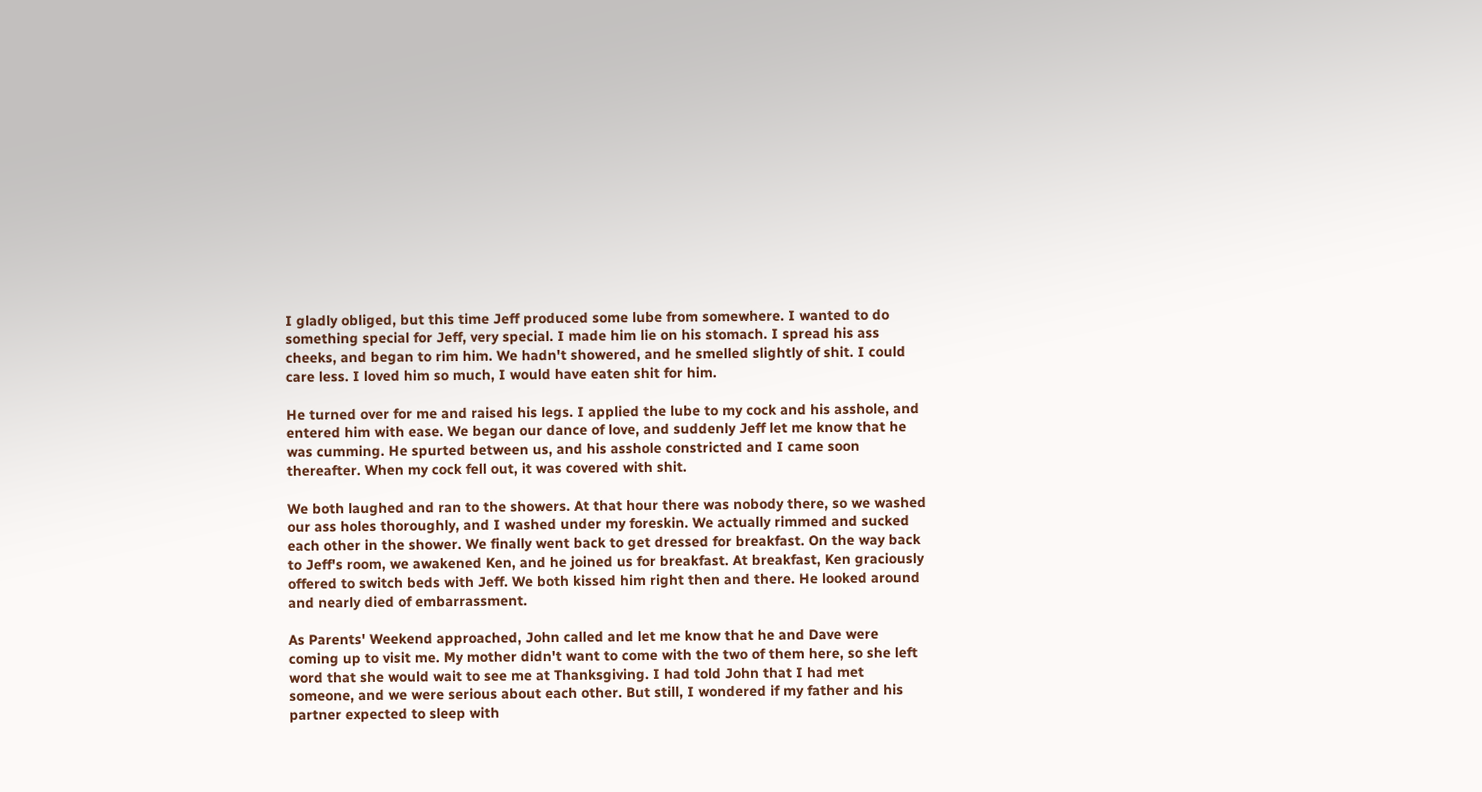I gladly obliged, but this time Jeff produced some lube from somewhere. I wanted to do something special for Jeff, very special. I made him lie on his stomach. I spread his ass cheeks, and began to rim him. We hadn't showered, and he smelled slightly of shit. I could care less. I loved him so much, I would have eaten shit for him.

He turned over for me and raised his legs. I applied the lube to my cock and his asshole, and entered him with ease. We began our dance of love, and suddenly Jeff let me know that he was cumming. He spurted between us, and his asshole constricted and I came soon thereafter. When my cock fell out, it was covered with shit.

We both laughed and ran to the showers. At that hour there was nobody there, so we washed our ass holes thoroughly, and I washed under my foreskin. We actually rimmed and sucked each other in the shower. We finally went back to get dressed for breakfast. On the way back to Jeff's room, we awakened Ken, and he joined us for breakfast. At breakfast, Ken graciously offered to switch beds with Jeff. We both kissed him right then and there. He looked around and nearly died of embarrassment.

As Parents' Weekend approached, John called and let me know that he and Dave were coming up to visit me. My mother didn't want to come with the two of them here, so she left word that she would wait to see me at Thanksgiving. I had told John that I had met someone, and we were serious about each other. But still, I wondered if my father and his partner expected to sleep with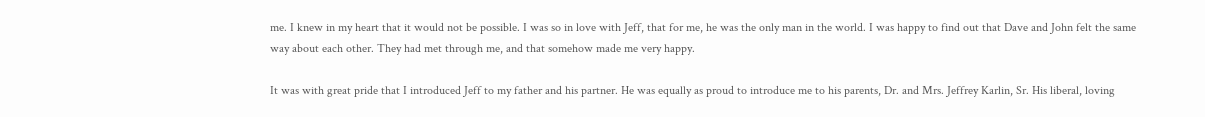me. I knew in my heart that it would not be possible. I was so in love with Jeff, that for me, he was the only man in the world. I was happy to find out that Dave and John felt the same way about each other. They had met through me, and that somehow made me very happy.

It was with great pride that I introduced Jeff to my father and his partner. He was equally as proud to introduce me to his parents, Dr. and Mrs. Jeffrey Karlin, Sr. His liberal, loving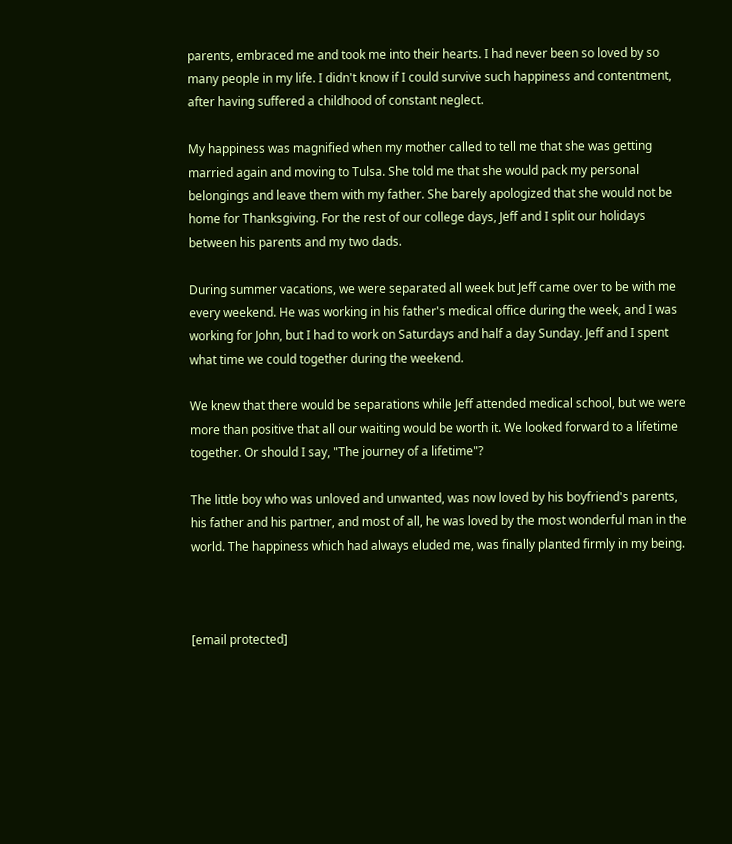parents, embraced me and took me into their hearts. I had never been so loved by so many people in my life. I didn't know if I could survive such happiness and contentment, after having suffered a childhood of constant neglect.

My happiness was magnified when my mother called to tell me that she was getting married again and moving to Tulsa. She told me that she would pack my personal belongings and leave them with my father. She barely apologized that she would not be home for Thanksgiving. For the rest of our college days, Jeff and I split our holidays between his parents and my two dads.

During summer vacations, we were separated all week but Jeff came over to be with me every weekend. He was working in his father's medical office during the week, and I was working for John, but I had to work on Saturdays and half a day Sunday. Jeff and I spent what time we could together during the weekend.

We knew that there would be separations while Jeff attended medical school, but we were more than positive that all our waiting would be worth it. We looked forward to a lifetime together. Or should I say, "The journey of a lifetime"?

The little boy who was unloved and unwanted, was now loved by his boyfriend's parents, his father and his partner, and most of all, he was loved by the most wonderful man in the world. The happiness which had always eluded me, was finally planted firmly in my being.



[email protected]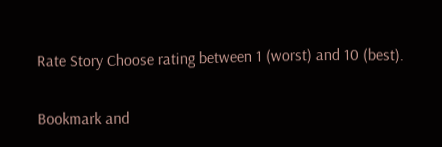Rate Story Choose rating between 1 (worst) and 10 (best).

Bookmark and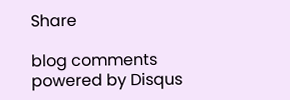Share

blog comments powered by Disqus